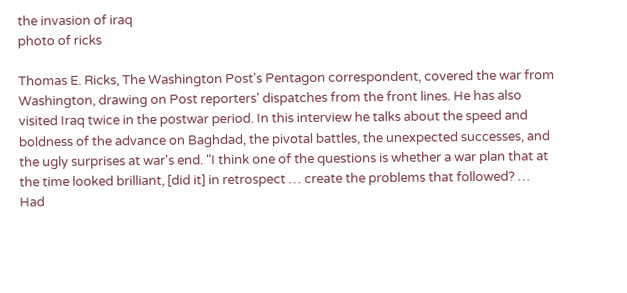the invasion of iraq
photo of ricks

Thomas E. Ricks, The Washington Post's Pentagon correspondent, covered the war from Washington, drawing on Post reporters' dispatches from the front lines. He has also visited Iraq twice in the postwar period. In this interview he talks about the speed and boldness of the advance on Baghdad, the pivotal battles, the unexpected successes, and the ugly surprises at war's end. "I think one of the questions is whether a war plan that at the time looked brilliant, [did it] in retrospect … create the problems that followed? … Had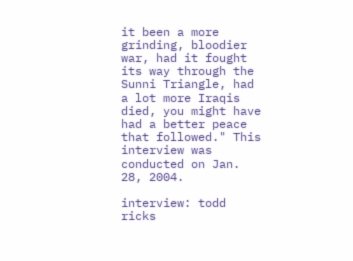it been a more grinding, bloodier war, had it fought its way through the Sunni Triangle, had a lot more Iraqis died, you might have had a better peace that followed." This interview was conducted on Jan. 28, 2004.

interview: todd ricks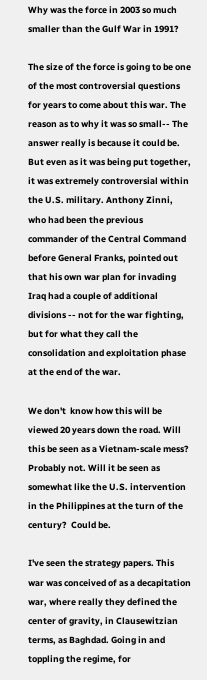Why was the force in 2003 so much smaller than the Gulf War in 1991?

The size of the force is going to be one of the most controversial questions for years to come about this war. The reason as to why it was so small-- The answer really is because it could be. But even as it was being put together, it was extremely controversial within the U.S. military. Anthony Zinni, who had been the previous commander of the Central Command before General Franks, pointed out that his own war plan for invading Iraq had a couple of additional divisions -- not for the war fighting, but for what they call the consolidation and exploitation phase at the end of the war.

We don't  know how this will be viewed 20 years down the road. Will this be seen as a Vietnam-scale mess? Probably not. Will it be seen as somewhat like the U.S. intervention in the Philippines at the turn of the century?  Could be.

I've seen the strategy papers. This war was conceived of as a decapitation war, where really they defined the center of gravity, in Clausewitzian terms, as Baghdad. Going in and toppling the regime, for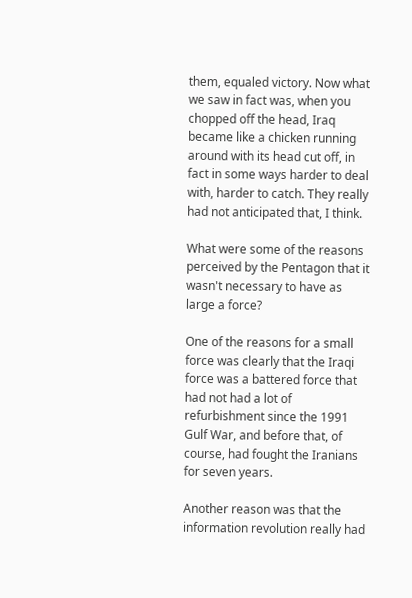them, equaled victory. Now what we saw in fact was, when you chopped off the head, Iraq became like a chicken running around with its head cut off, in fact in some ways harder to deal with, harder to catch. They really had not anticipated that, I think.

What were some of the reasons perceived by the Pentagon that it wasn't necessary to have as large a force?

One of the reasons for a small force was clearly that the Iraqi force was a battered force that had not had a lot of refurbishment since the 1991 Gulf War, and before that, of course, had fought the Iranians for seven years.

Another reason was that the information revolution really had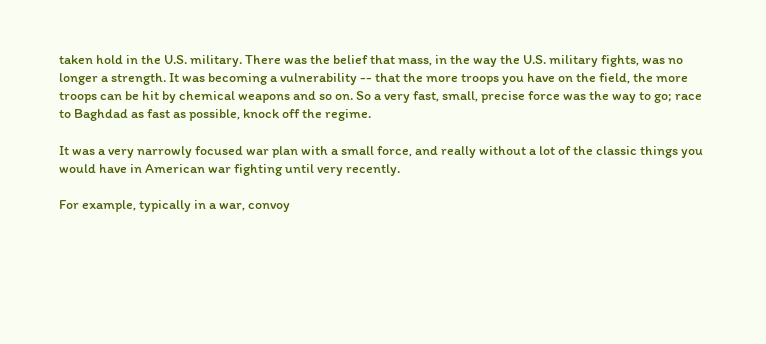taken hold in the U.S. military. There was the belief that mass, in the way the U.S. military fights, was no longer a strength. It was becoming a vulnerability -- that the more troops you have on the field, the more troops can be hit by chemical weapons and so on. So a very fast, small, precise force was the way to go; race to Baghdad as fast as possible, knock off the regime.

It was a very narrowly focused war plan with a small force, and really without a lot of the classic things you would have in American war fighting until very recently.

For example, typically in a war, convoy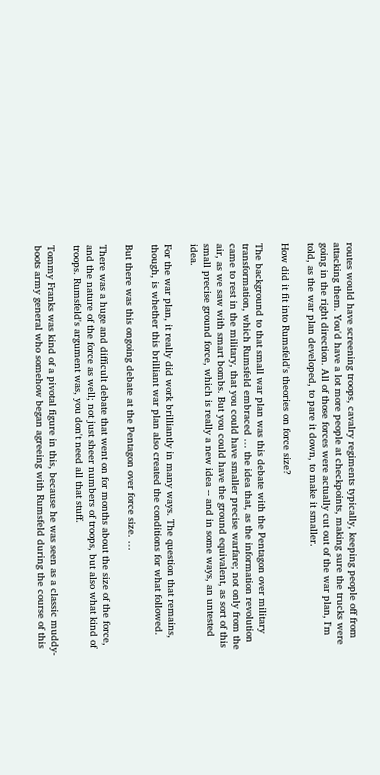routes would have screening troops, cavalry regiments typically, keeping people off from attacking them. You'd have a lot more people at checkpoints, making sure the trucks were going in the right direction. All of those forces were actually cut out of the war plan, I'm told, as the war plan developed, to pare it down, to make it smaller.

How did it fit into Rumsfeld's theories on force size?

The background to that small war plan was this debate with the Pentagon over military transformation, which Rumsfeld embraced … the idea that, as the information revolution came to rest in the military, that you could have smaller precise warfare; not only from the air, as we saw with smart bombs. But you could have the ground equivalent, as sort of this small precise ground force, which is really a new idea -- and in some ways, an untested idea.

For the war plan, it really did work brilliantly in many ways. The question that remains, though, is whether this brilliant war plan also created the conditions for what followed.

But there was this ongoing debate at the Pentagon over force size. …

There was a huge and difficult debate that went on for months about the size of the force, and the nature of the force as well; not just sheer numbers of troops, but also what kind of troops. Rumsfeld's argument was, you don't need all that stuff.

Tommy Franks was kind of a pivotal figure in this, because he was seen as a classic muddy-boots army general who somehow began agreeing with Rumsfeld during the course of this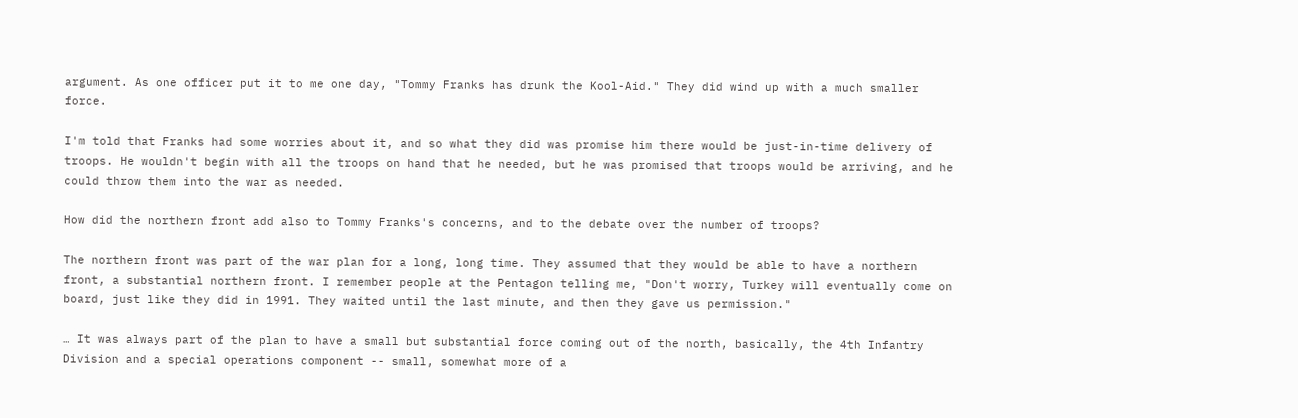argument. As one officer put it to me one day, "Tommy Franks has drunk the Kool-Aid." They did wind up with a much smaller force.

I'm told that Franks had some worries about it, and so what they did was promise him there would be just-in-time delivery of troops. He wouldn't begin with all the troops on hand that he needed, but he was promised that troops would be arriving, and he could throw them into the war as needed.

How did the northern front add also to Tommy Franks's concerns, and to the debate over the number of troops?

The northern front was part of the war plan for a long, long time. They assumed that they would be able to have a northern front, a substantial northern front. I remember people at the Pentagon telling me, "Don't worry, Turkey will eventually come on board, just like they did in 1991. They waited until the last minute, and then they gave us permission."

… It was always part of the plan to have a small but substantial force coming out of the north, basically, the 4th Infantry Division and a special operations component -- small, somewhat more of a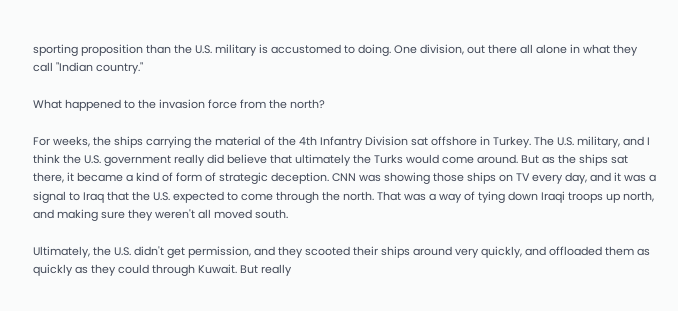sporting proposition than the U.S. military is accustomed to doing. One division, out there all alone in what they call "Indian country."

What happened to the invasion force from the north?

For weeks, the ships carrying the material of the 4th Infantry Division sat offshore in Turkey. The U.S. military, and I think the U.S. government really did believe that ultimately the Turks would come around. But as the ships sat there, it became a kind of form of strategic deception. CNN was showing those ships on TV every day, and it was a signal to Iraq that the U.S. expected to come through the north. That was a way of tying down Iraqi troops up north, and making sure they weren't all moved south.

Ultimately, the U.S. didn't get permission, and they scooted their ships around very quickly, and offloaded them as quickly as they could through Kuwait. But really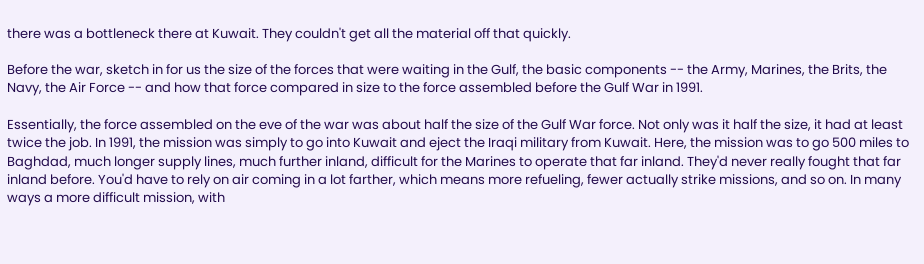there was a bottleneck there at Kuwait. They couldn't get all the material off that quickly.

Before the war, sketch in for us the size of the forces that were waiting in the Gulf, the basic components -- the Army, Marines, the Brits, the Navy, the Air Force -- and how that force compared in size to the force assembled before the Gulf War in 1991.

Essentially, the force assembled on the eve of the war was about half the size of the Gulf War force. Not only was it half the size, it had at least twice the job. In 1991, the mission was simply to go into Kuwait and eject the Iraqi military from Kuwait. Here, the mission was to go 500 miles to Baghdad, much longer supply lines, much further inland, difficult for the Marines to operate that far inland. They'd never really fought that far inland before. You'd have to rely on air coming in a lot farther, which means more refueling, fewer actually strike missions, and so on. In many ways a more difficult mission, with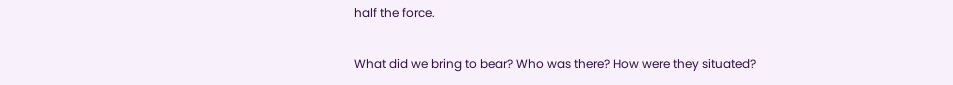half the force.

What did we bring to bear? Who was there? How were they situated?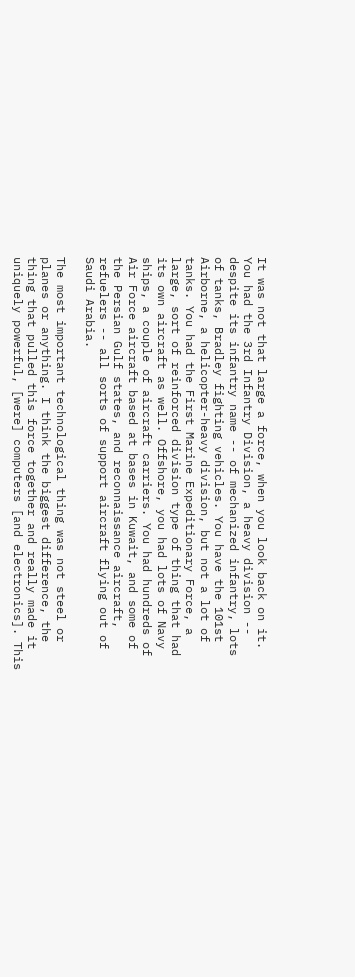It was not that large a force, when you look back on it. You had the 3rd Infantry Division, a heavy division -- despite its infantry name -- of mechanized infantry, lots of tanks, Bradley fighting vehicles. You have the 101st Airborne, a helicopter-heavy division, but not a lot of tanks. You had the First Marine Expeditionary Force, a large, sort of reinforced division type of thing that had its own aircraft as well. Offshore, you had lots of Navy ships, a couple of aircraft carriers. You had hundreds of Air Force aircraft based at bases in Kuwait, and some of the Persian Gulf states, and reconnaissance aircraft, refuelers -- all sorts of support aircraft flying out of Saudi Arabia.

The most important technological thing was not steel or planes or anything. I think the biggest difference, the thing that pulled this force together and really made it uniquely powerful, [were] computers [and electronics]. This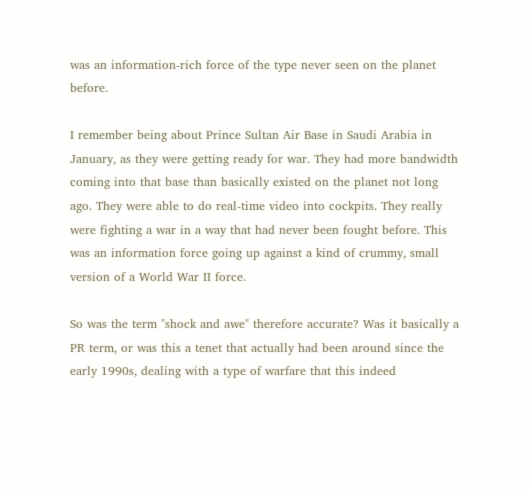was an information-rich force of the type never seen on the planet before.

I remember being about Prince Sultan Air Base in Saudi Arabia in January, as they were getting ready for war. They had more bandwidth coming into that base than basically existed on the planet not long ago. They were able to do real-time video into cockpits. They really were fighting a war in a way that had never been fought before. This was an information force going up against a kind of crummy, small version of a World War II force.

So was the term "shock and awe" therefore accurate? Was it basically a PR term, or was this a tenet that actually had been around since the early 1990s, dealing with a type of warfare that this indeed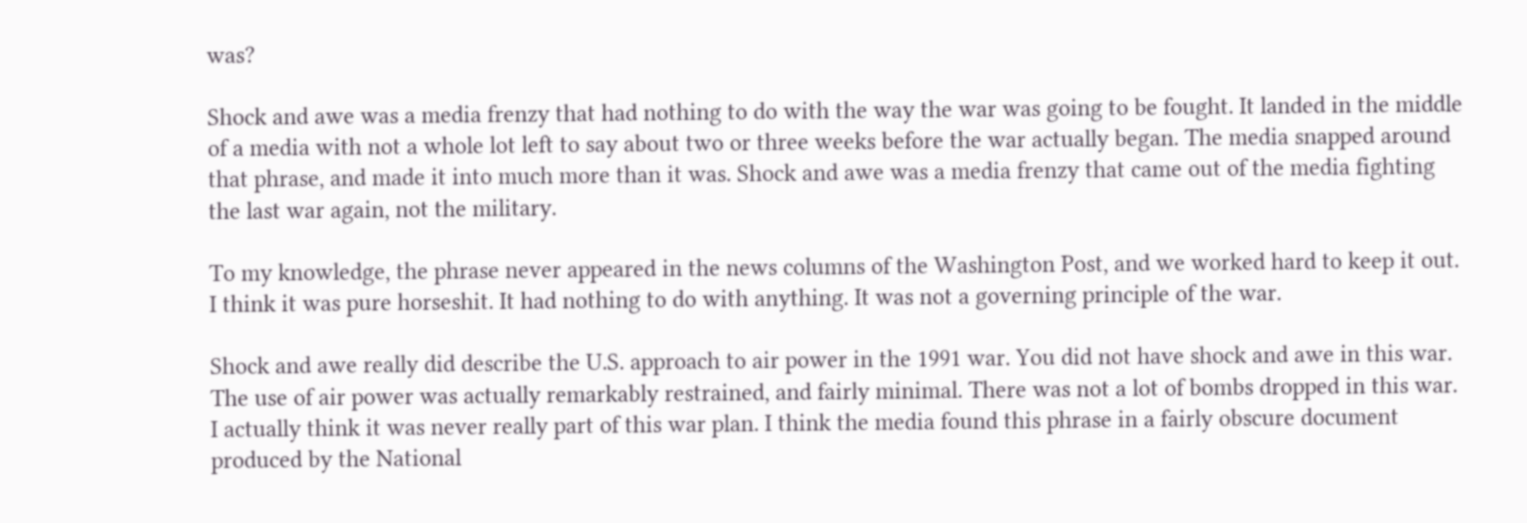was?

Shock and awe was a media frenzy that had nothing to do with the way the war was going to be fought. It landed in the middle of a media with not a whole lot left to say about two or three weeks before the war actually began. The media snapped around that phrase, and made it into much more than it was. Shock and awe was a media frenzy that came out of the media fighting the last war again, not the military.

To my knowledge, the phrase never appeared in the news columns of the Washington Post, and we worked hard to keep it out. I think it was pure horseshit. It had nothing to do with anything. It was not a governing principle of the war.

Shock and awe really did describe the U.S. approach to air power in the 1991 war. You did not have shock and awe in this war. The use of air power was actually remarkably restrained, and fairly minimal. There was not a lot of bombs dropped in this war. I actually think it was never really part of this war plan. I think the media found this phrase in a fairly obscure document produced by the National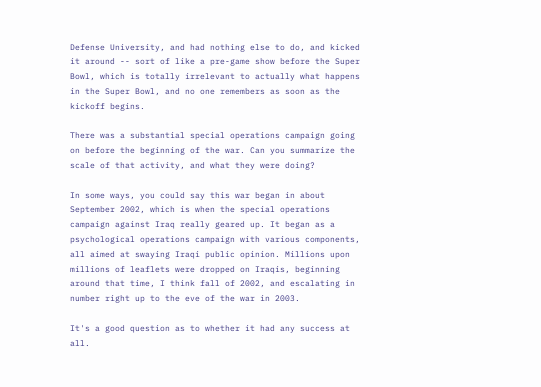Defense University, and had nothing else to do, and kicked it around -- sort of like a pre-game show before the Super Bowl, which is totally irrelevant to actually what happens in the Super Bowl, and no one remembers as soon as the kickoff begins.

There was a substantial special operations campaign going on before the beginning of the war. Can you summarize the scale of that activity, and what they were doing?

In some ways, you could say this war began in about September 2002, which is when the special operations campaign against Iraq really geared up. It began as a psychological operations campaign with various components, all aimed at swaying Iraqi public opinion. Millions upon millions of leaflets were dropped on Iraqis, beginning around that time, I think fall of 2002, and escalating in number right up to the eve of the war in 2003.

It's a good question as to whether it had any success at all.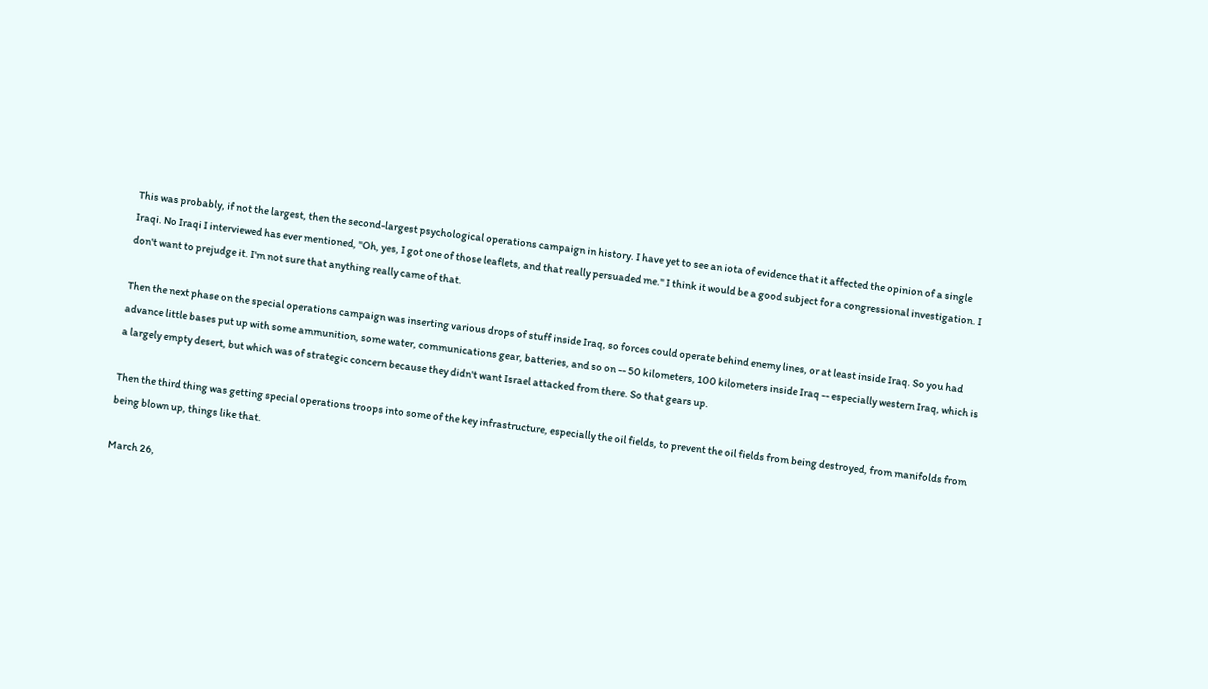This was probably, if not the largest, then the second-largest psychological operations campaign in history. I have yet to see an iota of evidence that it affected the opinion of a single Iraqi. No Iraqi I interviewed has ever mentioned, "Oh, yes, I got one of those leaflets, and that really persuaded me." I think it would be a good subject for a congressional investigation. I don't want to prejudge it. I'm not sure that anything really came of that.

Then the next phase on the special operations campaign was inserting various drops of stuff inside Iraq, so forces could operate behind enemy lines, or at least inside Iraq. So you had advance little bases put up with some ammunition, some water, communications gear, batteries, and so on -- 50 kilometers, 100 kilometers inside Iraq -- especially western Iraq, which is a largely empty desert, but which was of strategic concern because they didn't want Israel attacked from there. So that gears up.

Then the third thing was getting special operations troops into some of the key infrastructure, especially the oil fields, to prevent the oil fields from being destroyed, from manifolds from being blown up, things like that.

March 26,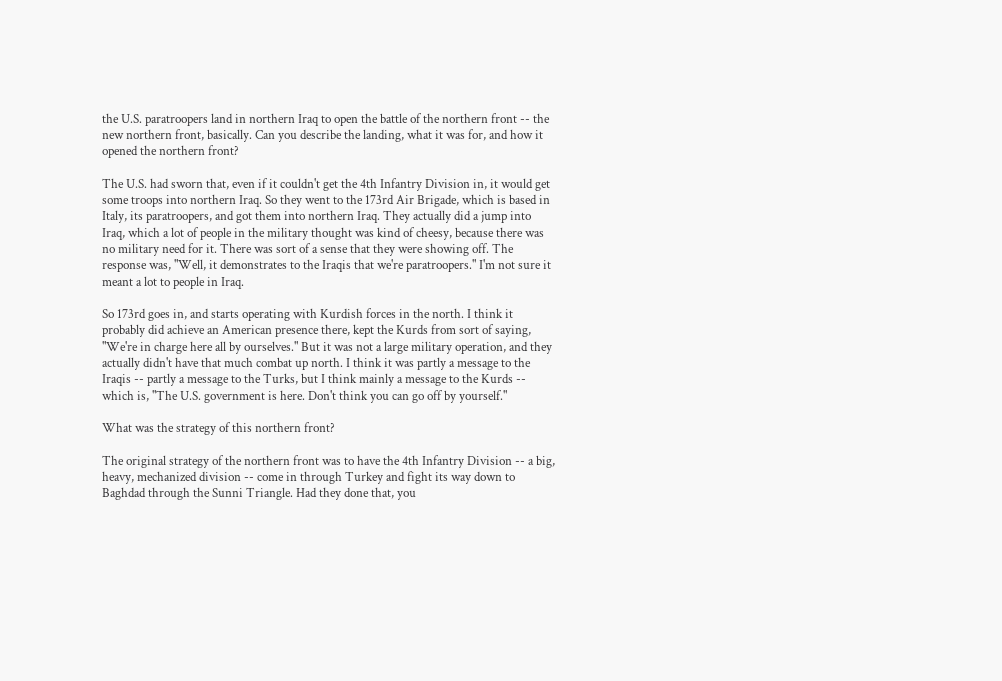the U.S. paratroopers land in northern Iraq to open the battle of the northern front -- the new northern front, basically. Can you describe the landing, what it was for, and how it opened the northern front?

The U.S. had sworn that, even if it couldn't get the 4th Infantry Division in, it would get some troops into northern Iraq. So they went to the 173rd Air Brigade, which is based in Italy, its paratroopers, and got them into northern Iraq. They actually did a jump into Iraq, which a lot of people in the military thought was kind of cheesy, because there was no military need for it. There was sort of a sense that they were showing off. The response was, "Well, it demonstrates to the Iraqis that we're paratroopers." I'm not sure it meant a lot to people in Iraq.

So 173rd goes in, and starts operating with Kurdish forces in the north. I think it probably did achieve an American presence there, kept the Kurds from sort of saying, "We're in charge here all by ourselves." But it was not a large military operation, and they actually didn't have that much combat up north. I think it was partly a message to the Iraqis -- partly a message to the Turks, but I think mainly a message to the Kurds -- which is, "The U.S. government is here. Don't think you can go off by yourself."

What was the strategy of this northern front?

The original strategy of the northern front was to have the 4th Infantry Division -- a big, heavy, mechanized division -- come in through Turkey and fight its way down to Baghdad through the Sunni Triangle. Had they done that, you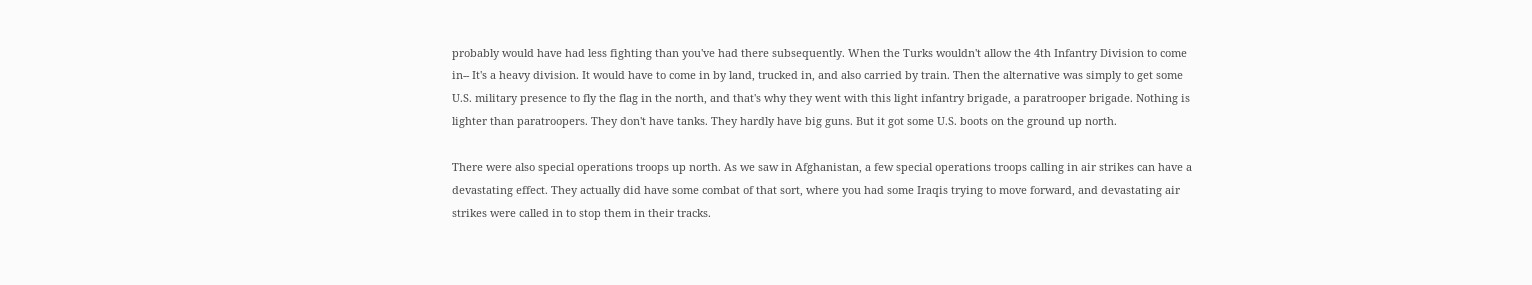probably would have had less fighting than you've had there subsequently. When the Turks wouldn't allow the 4th Infantry Division to come in-- It's a heavy division. It would have to come in by land, trucked in, and also carried by train. Then the alternative was simply to get some U.S. military presence to fly the flag in the north, and that's why they went with this light infantry brigade, a paratrooper brigade. Nothing is lighter than paratroopers. They don't have tanks. They hardly have big guns. But it got some U.S. boots on the ground up north.

There were also special operations troops up north. As we saw in Afghanistan, a few special operations troops calling in air strikes can have a devastating effect. They actually did have some combat of that sort, where you had some Iraqis trying to move forward, and devastating air strikes were called in to stop them in their tracks.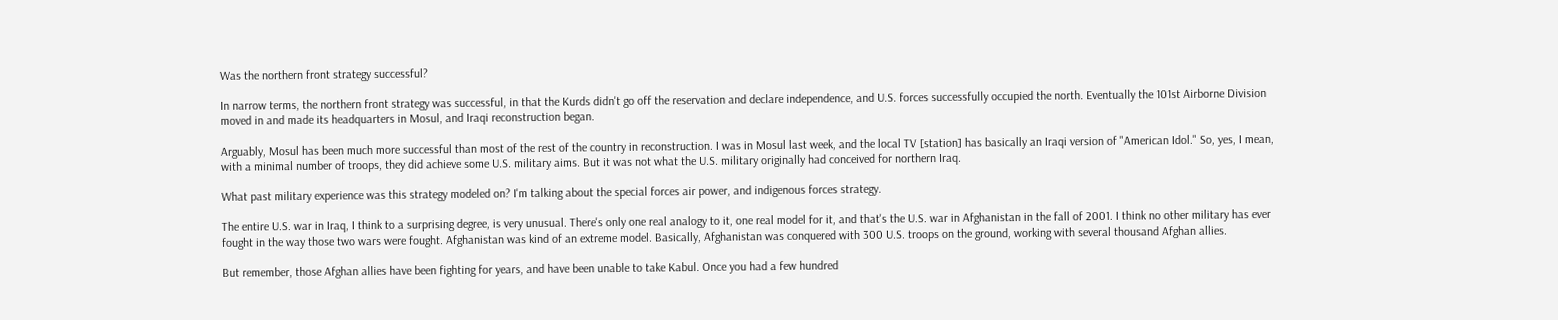Was the northern front strategy successful?

In narrow terms, the northern front strategy was successful, in that the Kurds didn't go off the reservation and declare independence, and U.S. forces successfully occupied the north. Eventually the 101st Airborne Division moved in and made its headquarters in Mosul, and Iraqi reconstruction began.

Arguably, Mosul has been much more successful than most of the rest of the country in reconstruction. I was in Mosul last week, and the local TV [station] has basically an Iraqi version of "American Idol." So, yes, I mean, with a minimal number of troops, they did achieve some U.S. military aims. But it was not what the U.S. military originally had conceived for northern Iraq.

What past military experience was this strategy modeled on? I'm talking about the special forces air power, and indigenous forces strategy.

The entire U.S. war in Iraq, I think to a surprising degree, is very unusual. There's only one real analogy to it, one real model for it, and that's the U.S. war in Afghanistan in the fall of 2001. I think no other military has ever fought in the way those two wars were fought. Afghanistan was kind of an extreme model. Basically, Afghanistan was conquered with 300 U.S. troops on the ground, working with several thousand Afghan allies.

But remember, those Afghan allies have been fighting for years, and have been unable to take Kabul. Once you had a few hundred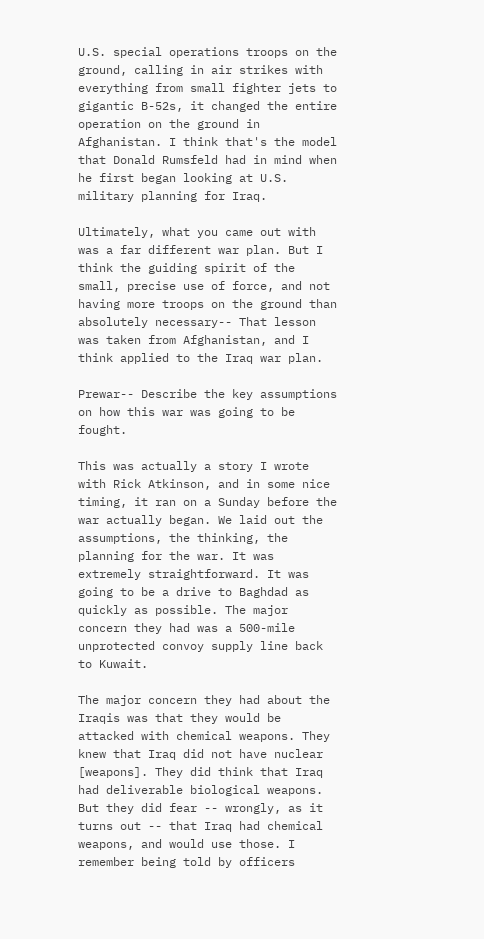U.S. special operations troops on the ground, calling in air strikes with everything from small fighter jets to gigantic B-52s, it changed the entire operation on the ground in Afghanistan. I think that's the model that Donald Rumsfeld had in mind when he first began looking at U.S. military planning for Iraq.

Ultimately, what you came out with was a far different war plan. But I think the guiding spirit of the small, precise use of force, and not having more troops on the ground than absolutely necessary-- That lesson was taken from Afghanistan, and I think applied to the Iraq war plan.

Prewar-- Describe the key assumptions on how this war was going to be fought.

This was actually a story I wrote with Rick Atkinson, and in some nice timing, it ran on a Sunday before the war actually began. We laid out the assumptions, the thinking, the planning for the war. It was extremely straightforward. It was going to be a drive to Baghdad as quickly as possible. The major concern they had was a 500-mile unprotected convoy supply line back to Kuwait.

The major concern they had about the Iraqis was that they would be attacked with chemical weapons. They knew that Iraq did not have nuclear [weapons]. They did think that Iraq had deliverable biological weapons. But they did fear -- wrongly, as it turns out -- that Iraq had chemical weapons, and would use those. I remember being told by officers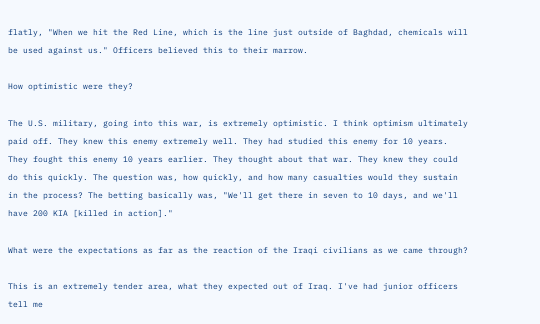flatly, "When we hit the Red Line, which is the line just outside of Baghdad, chemicals will be used against us." Officers believed this to their marrow.

How optimistic were they?

The U.S. military, going into this war, is extremely optimistic. I think optimism ultimately paid off. They knew this enemy extremely well. They had studied this enemy for 10 years. They fought this enemy 10 years earlier. They thought about that war. They knew they could do this quickly. The question was, how quickly, and how many casualties would they sustain in the process? The betting basically was, "We'll get there in seven to 10 days, and we'll have 200 KIA [killed in action]."

What were the expectations as far as the reaction of the Iraqi civilians as we came through?

This is an extremely tender area, what they expected out of Iraq. I've had junior officers tell me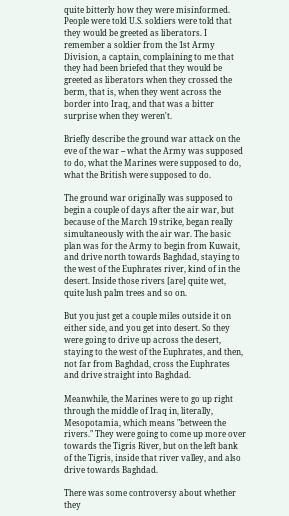quite bitterly how they were misinformed. People were told U.S. soldiers were told that they would be greeted as liberators. I remember a soldier from the 1st Army Division, a captain, complaining to me that they had been briefed that they would be greeted as liberators when they crossed the berm, that is, when they went across the border into Iraq, and that was a bitter surprise when they weren't.

Briefly describe the ground war attack on the eve of the war -- what the Army was supposed to do, what the Marines were supposed to do, what the British were supposed to do.

The ground war originally was supposed to begin a couple of days after the air war, but because of the March 19 strike, began really simultaneously with the air war. The basic plan was for the Army to begin from Kuwait, and drive north towards Baghdad, staying to the west of the Euphrates river, kind of in the desert. Inside those rivers [are] quite wet, quite lush palm trees and so on.

But you just get a couple miles outside it on either side, and you get into desert. So they were going to drive up across the desert, staying to the west of the Euphrates, and then, not far from Baghdad, cross the Euphrates and drive straight into Baghdad.

Meanwhile, the Marines were to go up right through the middle of Iraq in, literally, Mesopotamia, which means "between the rivers." They were going to come up more over towards the Tigris River, but on the left bank of the Tigris, inside that river valley, and also drive towards Baghdad.

There was some controversy about whether they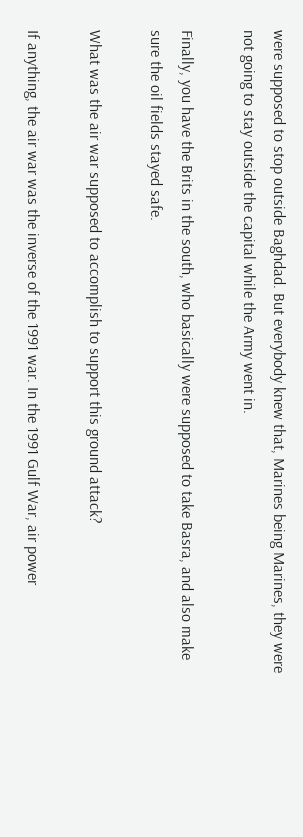were supposed to stop outside Baghdad. But everybody knew that, Marines being Marines, they were not going to stay outside the capital while the Army went in.

Finally, you have the Brits in the south, who basically were supposed to take Basra, and also make sure the oil fields stayed safe.

What was the air war supposed to accomplish to support this ground attack?

If anything, the air war was the inverse of the 1991 war. In the 1991 Gulf War, air power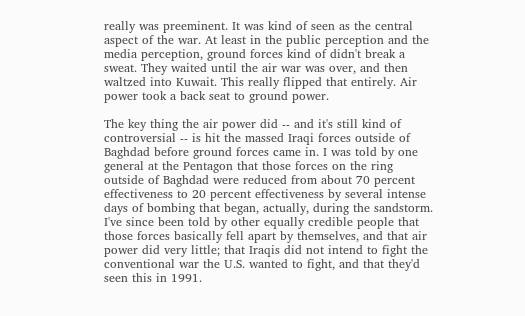really was preeminent. It was kind of seen as the central aspect of the war. At least in the public perception and the media perception, ground forces kind of didn't break a sweat. They waited until the air war was over, and then waltzed into Kuwait. This really flipped that entirely. Air power took a back seat to ground power.

The key thing the air power did -- and it's still kind of controversial -- is hit the massed Iraqi forces outside of Baghdad before ground forces came in. I was told by one general at the Pentagon that those forces on the ring outside of Baghdad were reduced from about 70 percent effectiveness to 20 percent effectiveness by several intense days of bombing that began, actually, during the sandstorm. I've since been told by other equally credible people that those forces basically fell apart by themselves, and that air power did very little; that Iraqis did not intend to fight the conventional war the U.S. wanted to fight, and that they'd seen this in 1991.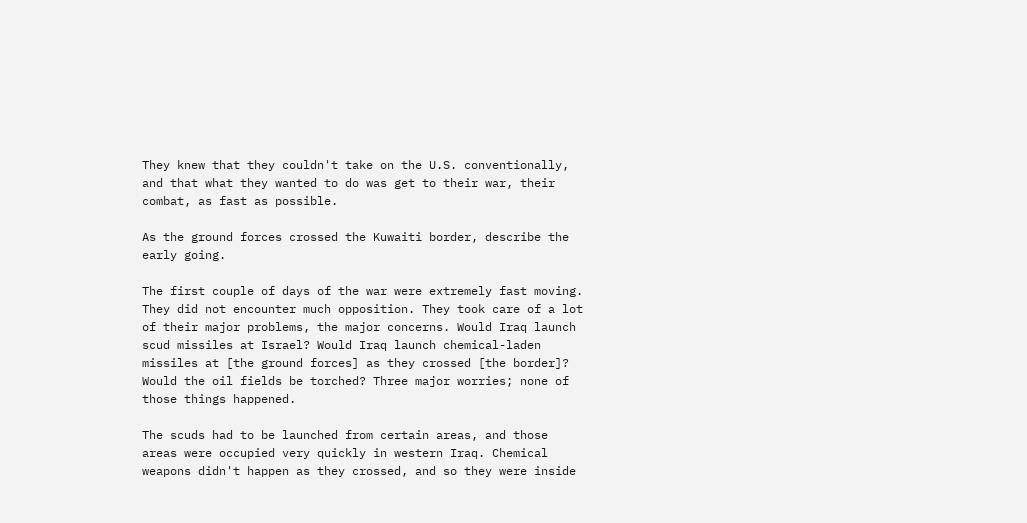They knew that they couldn't take on the U.S. conventionally, and that what they wanted to do was get to their war, their combat, as fast as possible.

As the ground forces crossed the Kuwaiti border, describe the early going.

The first couple of days of the war were extremely fast moving. They did not encounter much opposition. They took care of a lot of their major problems, the major concerns. Would Iraq launch scud missiles at Israel? Would Iraq launch chemical-laden missiles at [the ground forces] as they crossed [the border]? Would the oil fields be torched? Three major worries; none of those things happened.

The scuds had to be launched from certain areas, and those areas were occupied very quickly in western Iraq. Chemical weapons didn't happen as they crossed, and so they were inside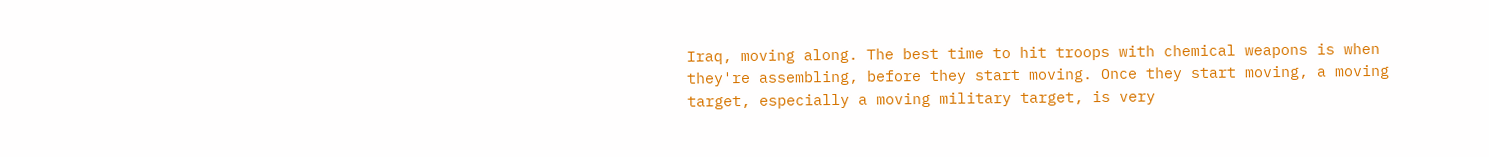Iraq, moving along. The best time to hit troops with chemical weapons is when they're assembling, before they start moving. Once they start moving, a moving target, especially a moving military target, is very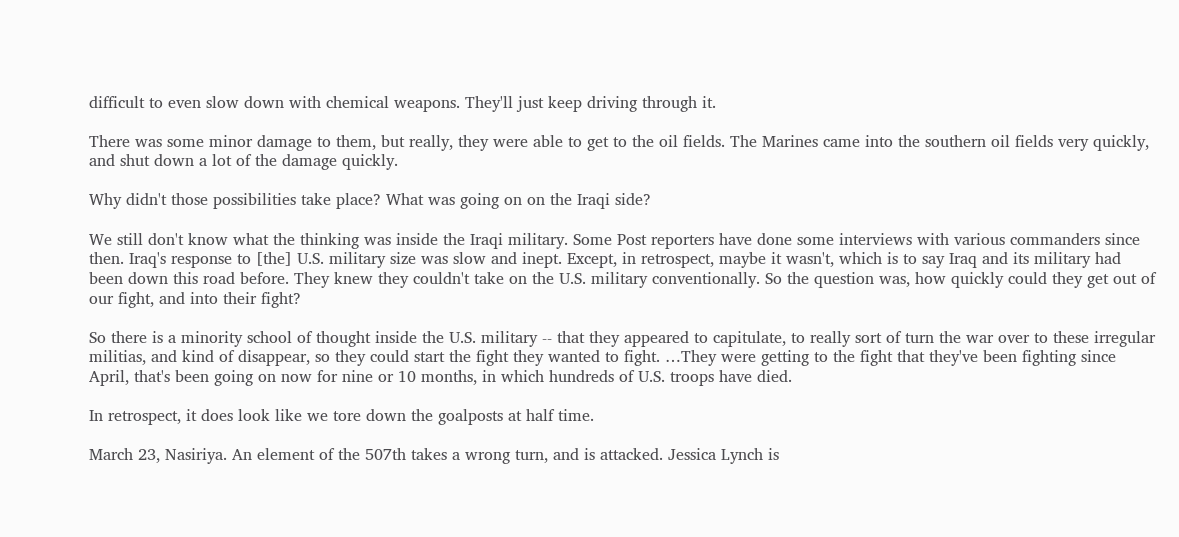difficult to even slow down with chemical weapons. They'll just keep driving through it.

There was some minor damage to them, but really, they were able to get to the oil fields. The Marines came into the southern oil fields very quickly, and shut down a lot of the damage quickly.

Why didn't those possibilities take place? What was going on on the Iraqi side?

We still don't know what the thinking was inside the Iraqi military. Some Post reporters have done some interviews with various commanders since then. Iraq's response to [the] U.S. military size was slow and inept. Except, in retrospect, maybe it wasn't, which is to say Iraq and its military had been down this road before. They knew they couldn't take on the U.S. military conventionally. So the question was, how quickly could they get out of our fight, and into their fight?

So there is a minority school of thought inside the U.S. military -- that they appeared to capitulate, to really sort of turn the war over to these irregular militias, and kind of disappear, so they could start the fight they wanted to fight. …They were getting to the fight that they've been fighting since April, that's been going on now for nine or 10 months, in which hundreds of U.S. troops have died.

In retrospect, it does look like we tore down the goalposts at half time.

March 23, Nasiriya. An element of the 507th takes a wrong turn, and is attacked. Jessica Lynch is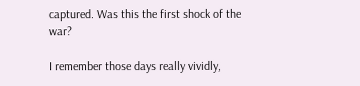captured. Was this the first shock of the war?

I remember those days really vividly,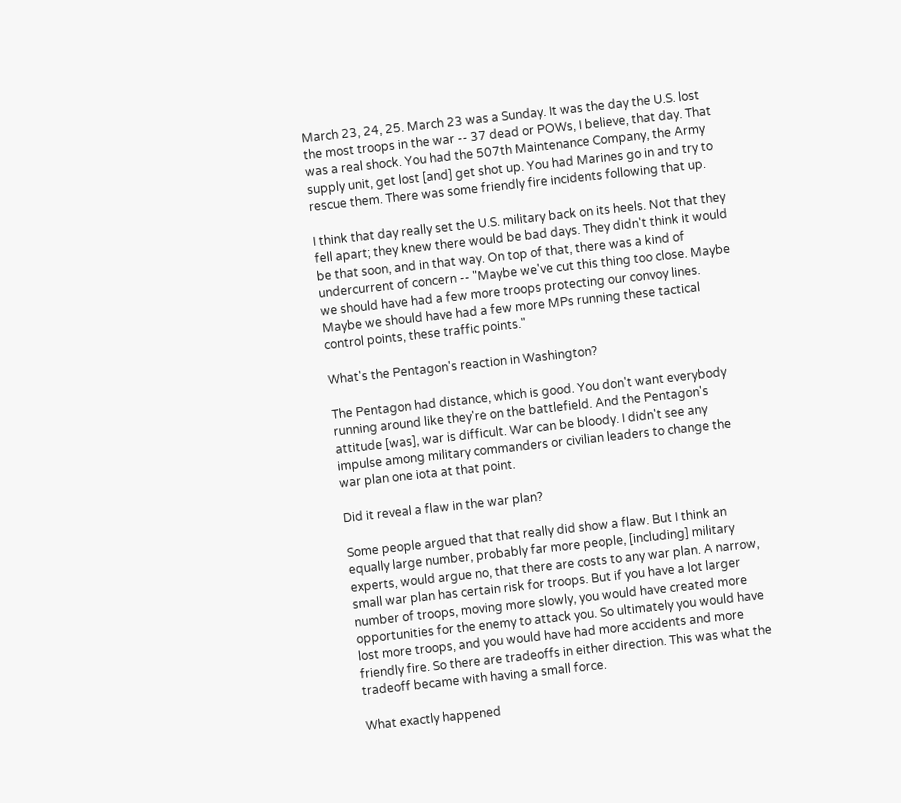March 23, 24, 25. March 23 was a Sunday. It was the day the U.S. lost the most troops in the war -- 37 dead or POWs, I believe, that day. That was a real shock. You had the 507th Maintenance Company, the Army supply unit, get lost [and] get shot up. You had Marines go in and try to rescue them. There was some friendly fire incidents following that up.

I think that day really set the U.S. military back on its heels. Not that they fell apart; they knew there would be bad days. They didn't think it would be that soon, and in that way. On top of that, there was a kind of undercurrent of concern -- "Maybe we've cut this thing too close. Maybe we should have had a few more troops protecting our convoy lines. Maybe we should have had a few more MPs running these tactical control points, these traffic points."

What's the Pentagon's reaction in Washington?

The Pentagon had distance, which is good. You don't want everybody running around like they're on the battlefield. And the Pentagon's attitude [was], war is difficult. War can be bloody. I didn't see any impulse among military commanders or civilian leaders to change the war plan one iota at that point.

Did it reveal a flaw in the war plan?

Some people argued that that really did show a flaw. But I think an equally large number, probably far more people, [including] military experts, would argue no, that there are costs to any war plan. A narrow, small war plan has certain risk for troops. But if you have a lot larger number of troops, moving more slowly, you would have created more opportunities for the enemy to attack you. So ultimately you would have lost more troops, and you would have had more accidents and more friendly fire. So there are tradeoffs in either direction. This was what the tradeoff became with having a small force.

What exactly happened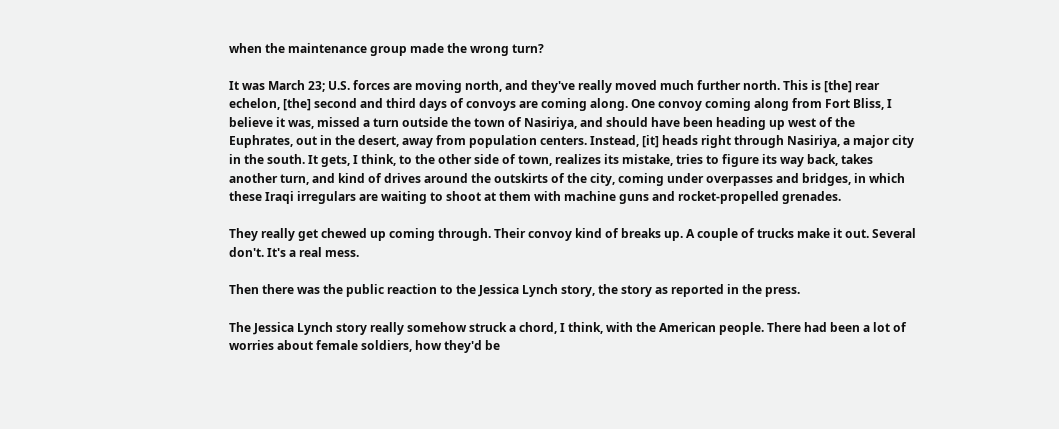when the maintenance group made the wrong turn?

It was March 23; U.S. forces are moving north, and they've really moved much further north. This is [the] rear echelon, [the] second and third days of convoys are coming along. One convoy coming along from Fort Bliss, I believe it was, missed a turn outside the town of Nasiriya, and should have been heading up west of the Euphrates, out in the desert, away from population centers. Instead, [it] heads right through Nasiriya, a major city in the south. It gets, I think, to the other side of town, realizes its mistake, tries to figure its way back, takes another turn, and kind of drives around the outskirts of the city, coming under overpasses and bridges, in which these Iraqi irregulars are waiting to shoot at them with machine guns and rocket-propelled grenades.

They really get chewed up coming through. Their convoy kind of breaks up. A couple of trucks make it out. Several don't. It's a real mess.

Then there was the public reaction to the Jessica Lynch story, the story as reported in the press.

The Jessica Lynch story really somehow struck a chord, I think, with the American people. There had been a lot of worries about female soldiers, how they'd be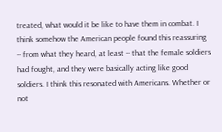treated, what would it be like to have them in combat. I think somehow the American people found this reassuring -- from what they heard, at least -- that the female soldiers had fought, and they were basically acting like good soldiers. I think this resonated with Americans. Whether or not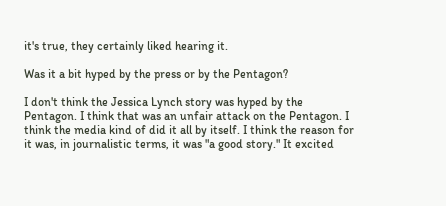it's true, they certainly liked hearing it.

Was it a bit hyped by the press or by the Pentagon?

I don't think the Jessica Lynch story was hyped by the Pentagon. I think that was an unfair attack on the Pentagon. I think the media kind of did it all by itself. I think the reason for it was, in journalistic terms, it was "a good story." It excited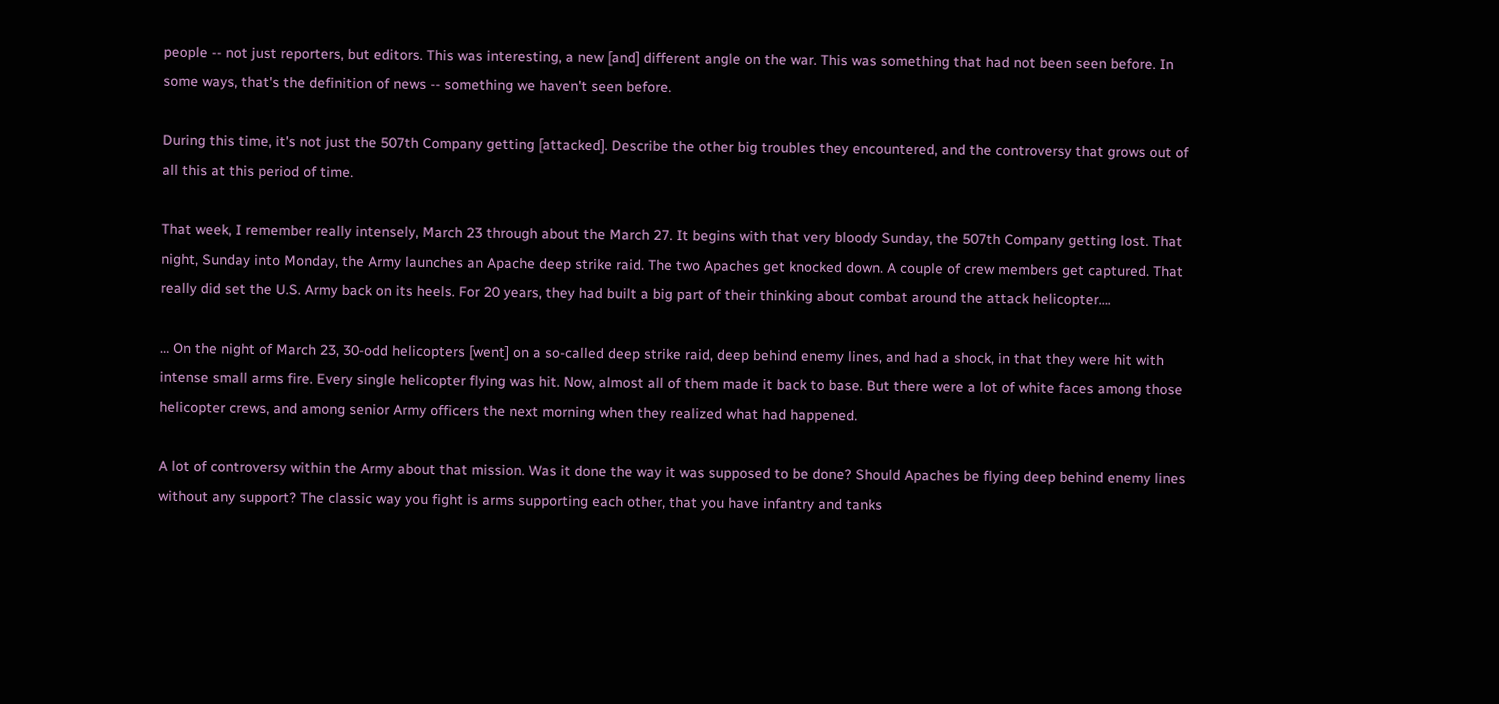people -- not just reporters, but editors. This was interesting, a new [and] different angle on the war. This was something that had not been seen before. In some ways, that's the definition of news -- something we haven't seen before.

During this time, it's not just the 507th Company getting [attacked]. Describe the other big troubles they encountered, and the controversy that grows out of all this at this period of time.

That week, I remember really intensely, March 23 through about the March 27. It begins with that very bloody Sunday, the 507th Company getting lost. That night, Sunday into Monday, the Army launches an Apache deep strike raid. The two Apaches get knocked down. A couple of crew members get captured. That really did set the U.S. Army back on its heels. For 20 years, they had built a big part of their thinking about combat around the attack helicopter….

… On the night of March 23, 30-odd helicopters [went] on a so-called deep strike raid, deep behind enemy lines, and had a shock, in that they were hit with intense small arms fire. Every single helicopter flying was hit. Now, almost all of them made it back to base. But there were a lot of white faces among those helicopter crews, and among senior Army officers the next morning when they realized what had happened.

A lot of controversy within the Army about that mission. Was it done the way it was supposed to be done? Should Apaches be flying deep behind enemy lines without any support? The classic way you fight is arms supporting each other, that you have infantry and tanks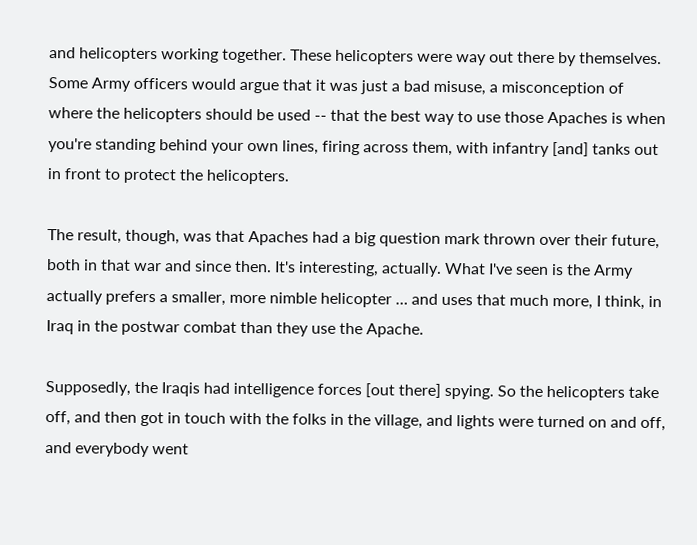and helicopters working together. These helicopters were way out there by themselves. Some Army officers would argue that it was just a bad misuse, a misconception of where the helicopters should be used -- that the best way to use those Apaches is when you're standing behind your own lines, firing across them, with infantry [and] tanks out in front to protect the helicopters.

The result, though, was that Apaches had a big question mark thrown over their future, both in that war and since then. It's interesting, actually. What I've seen is the Army actually prefers a smaller, more nimble helicopter … and uses that much more, I think, in Iraq in the postwar combat than they use the Apache.

Supposedly, the Iraqis had intelligence forces [out there] spying. So the helicopters take off, and then got in touch with the folks in the village, and lights were turned on and off, and everybody went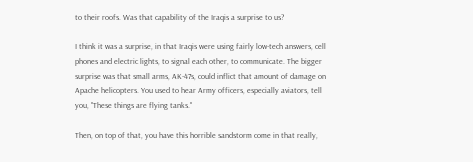to their roofs. Was that capability of the Iraqis a surprise to us?

I think it was a surprise, in that Iraqis were using fairly low-tech answers, cell phones and electric lights, to signal each other, to communicate. The bigger surprise was that small arms, AK-47s, could inflict that amount of damage on Apache helicopters. You used to hear Army officers, especially aviators, tell you, "These things are flying tanks."

Then, on top of that, you have this horrible sandstorm come in that really,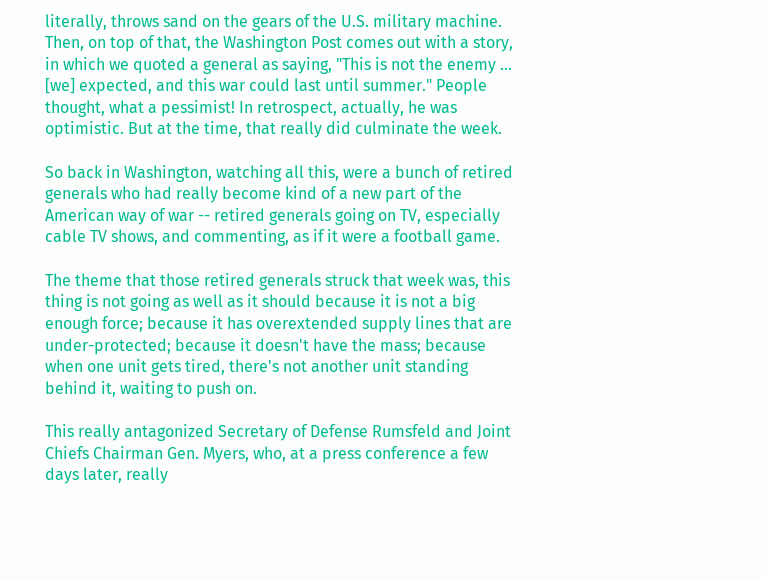literally, throws sand on the gears of the U.S. military machine. Then, on top of that, the Washington Post comes out with a story, in which we quoted a general as saying, "This is not the enemy … [we] expected, and this war could last until summer." People thought, what a pessimist! In retrospect, actually, he was optimistic. But at the time, that really did culminate the week.

So back in Washington, watching all this, were a bunch of retired generals who had really become kind of a new part of the American way of war -- retired generals going on TV, especially cable TV shows, and commenting, as if it were a football game.

The theme that those retired generals struck that week was, this thing is not going as well as it should because it is not a big enough force; because it has overextended supply lines that are under-protected; because it doesn't have the mass; because when one unit gets tired, there's not another unit standing behind it, waiting to push on.

This really antagonized Secretary of Defense Rumsfeld and Joint Chiefs Chairman Gen. Myers, who, at a press conference a few days later, really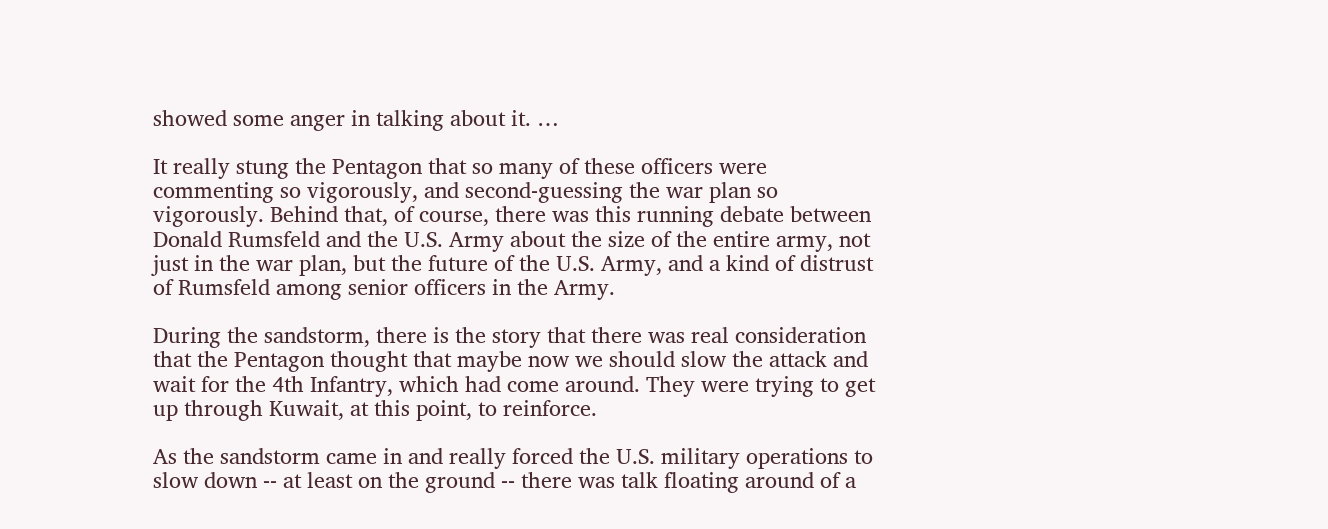showed some anger in talking about it. …

It really stung the Pentagon that so many of these officers were commenting so vigorously, and second-guessing the war plan so vigorously. Behind that, of course, there was this running debate between Donald Rumsfeld and the U.S. Army about the size of the entire army, not just in the war plan, but the future of the U.S. Army, and a kind of distrust of Rumsfeld among senior officers in the Army.

During the sandstorm, there is the story that there was real consideration that the Pentagon thought that maybe now we should slow the attack and wait for the 4th Infantry, which had come around. They were trying to get up through Kuwait, at this point, to reinforce.

As the sandstorm came in and really forced the U.S. military operations to slow down -- at least on the ground -- there was talk floating around of a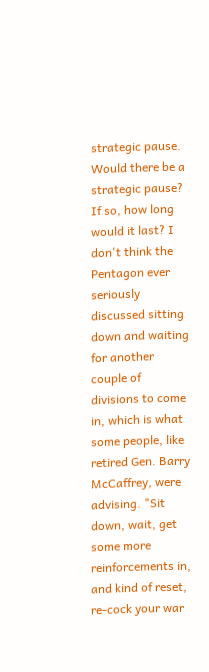strategic pause. Would there be a strategic pause? If so, how long would it last? I don't think the Pentagon ever seriously discussed sitting down and waiting for another couple of divisions to come in, which is what some people, like retired Gen. Barry McCaffrey, were advising. "Sit down, wait, get some more reinforcements in, and kind of reset, re-cock your war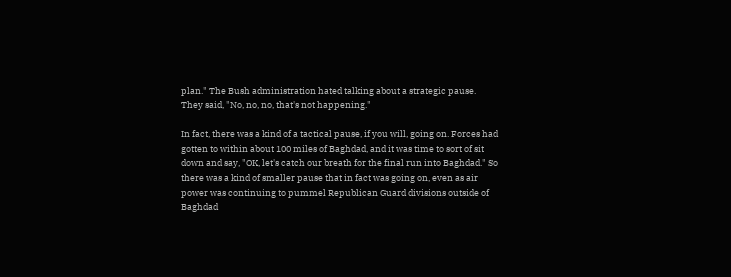plan." The Bush administration hated talking about a strategic pause. They said, "No, no, no, that's not happening."

In fact, there was a kind of a tactical pause, if you will, going on. Forces had gotten to within about 100 miles of Baghdad, and it was time to sort of sit down and say, "OK, let's catch our breath for the final run into Baghdad." So there was a kind of smaller pause that in fact was going on, even as air power was continuing to pummel Republican Guard divisions outside of Baghdad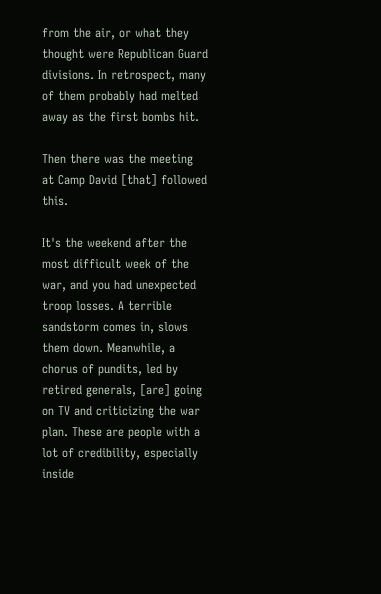from the air, or what they thought were Republican Guard divisions. In retrospect, many of them probably had melted away as the first bombs hit.

Then there was the meeting at Camp David [that] followed this.

It's the weekend after the most difficult week of the war, and you had unexpected troop losses. A terrible sandstorm comes in, slows them down. Meanwhile, a chorus of pundits, led by retired generals, [are] going on TV and criticizing the war plan. These are people with a lot of credibility, especially inside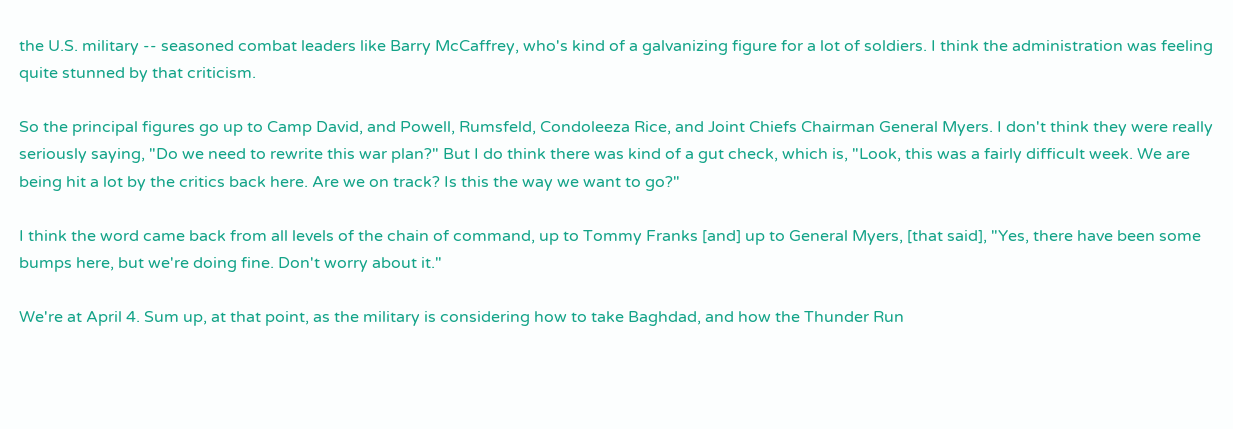the U.S. military -- seasoned combat leaders like Barry McCaffrey, who's kind of a galvanizing figure for a lot of soldiers. I think the administration was feeling quite stunned by that criticism.

So the principal figures go up to Camp David, and Powell, Rumsfeld, Condoleeza Rice, and Joint Chiefs Chairman General Myers. I don't think they were really seriously saying, "Do we need to rewrite this war plan?" But I do think there was kind of a gut check, which is, "Look, this was a fairly difficult week. We are being hit a lot by the critics back here. Are we on track? Is this the way we want to go?"

I think the word came back from all levels of the chain of command, up to Tommy Franks [and] up to General Myers, [that said], "Yes, there have been some bumps here, but we're doing fine. Don't worry about it."

We're at April 4. Sum up, at that point, as the military is considering how to take Baghdad, and how the Thunder Run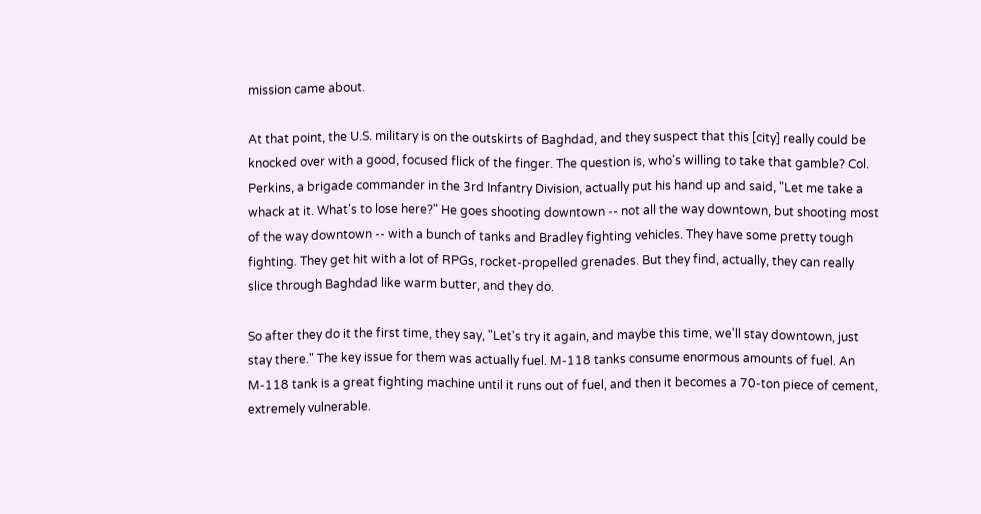mission came about.

At that point, the U.S. military is on the outskirts of Baghdad, and they suspect that this [city] really could be knocked over with a good, focused flick of the finger. The question is, who's willing to take that gamble? Col. Perkins, a brigade commander in the 3rd Infantry Division, actually put his hand up and said, "Let me take a whack at it. What's to lose here?" He goes shooting downtown -- not all the way downtown, but shooting most of the way downtown -- with a bunch of tanks and Bradley fighting vehicles. They have some pretty tough fighting. They get hit with a lot of RPGs, rocket-propelled grenades. But they find, actually, they can really slice through Baghdad like warm butter, and they do.

So after they do it the first time, they say, "Let's try it again, and maybe this time, we'll stay downtown, just stay there." The key issue for them was actually fuel. M-118 tanks consume enormous amounts of fuel. An M-118 tank is a great fighting machine until it runs out of fuel, and then it becomes a 70-ton piece of cement, extremely vulnerable.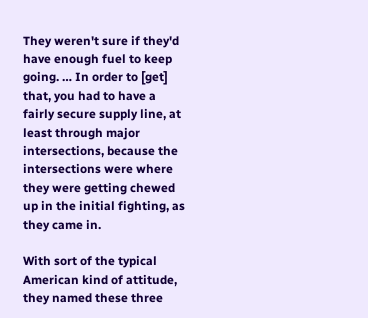They weren't sure if they'd have enough fuel to keep going. … In order to [get] that, you had to have a fairly secure supply line, at least through major intersections, because the intersections were where they were getting chewed up in the initial fighting, as they came in.

With sort of the typical American kind of attitude, they named these three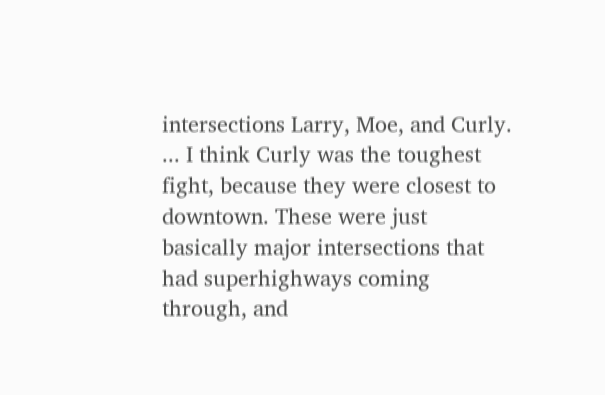intersections Larry, Moe, and Curly. ... I think Curly was the toughest fight, because they were closest to downtown. These were just basically major intersections that had superhighways coming through, and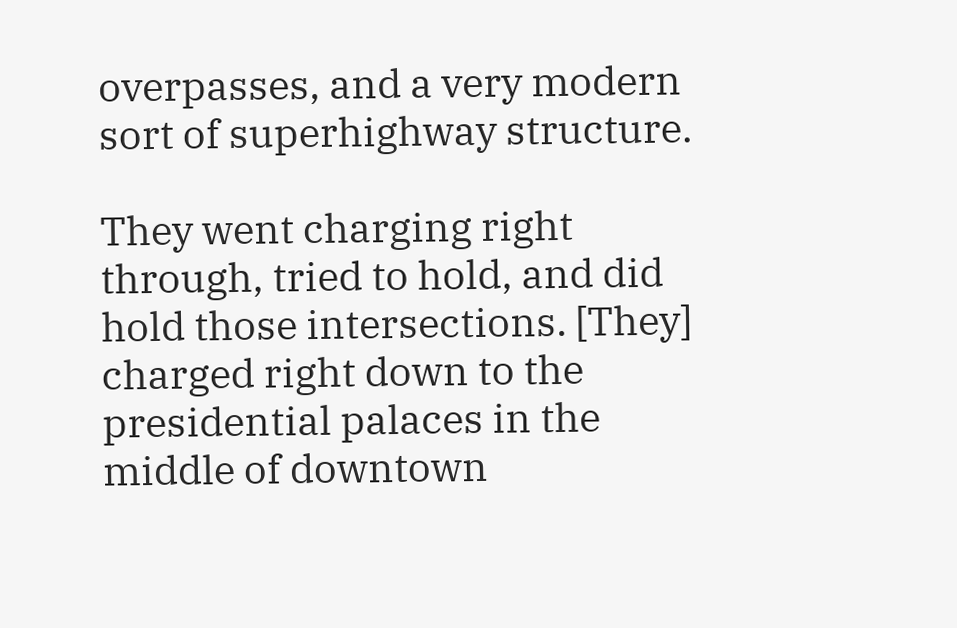overpasses, and a very modern sort of superhighway structure.

They went charging right through, tried to hold, and did hold those intersections. [They] charged right down to the presidential palaces in the middle of downtown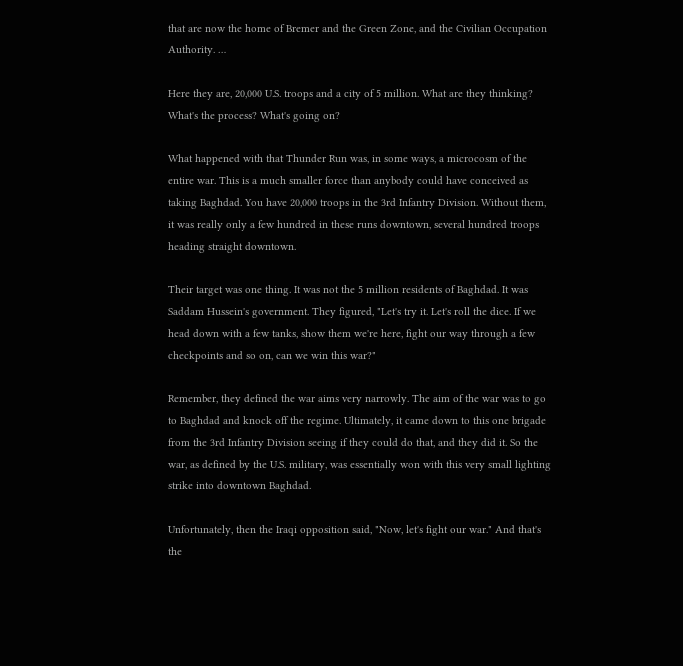that are now the home of Bremer and the Green Zone, and the Civilian Occupation Authority. …

Here they are, 20,000 U.S. troops and a city of 5 million. What are they thinking? What's the process? What's going on?

What happened with that Thunder Run was, in some ways, a microcosm of the entire war. This is a much smaller force than anybody could have conceived as taking Baghdad. You have 20,000 troops in the 3rd Infantry Division. Without them, it was really only a few hundred in these runs downtown, several hundred troops heading straight downtown.

Their target was one thing. It was not the 5 million residents of Baghdad. It was Saddam Hussein's government. They figured, "Let's try it. Let's roll the dice. If we head down with a few tanks, show them we're here, fight our way through a few checkpoints and so on, can we win this war?"

Remember, they defined the war aims very narrowly. The aim of the war was to go to Baghdad and knock off the regime. Ultimately, it came down to this one brigade from the 3rd Infantry Division seeing if they could do that, and they did it. So the war, as defined by the U.S. military, was essentially won with this very small lighting strike into downtown Baghdad.

Unfortunately, then the Iraqi opposition said, "Now, let's fight our war." And that's the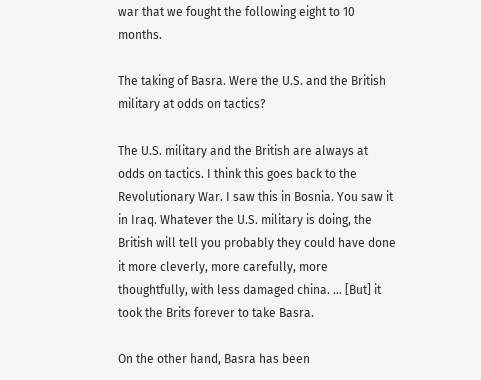war that we fought the following eight to 10 months.

The taking of Basra. Were the U.S. and the British military at odds on tactics?

The U.S. military and the British are always at odds on tactics. I think this goes back to the Revolutionary War. I saw this in Bosnia. You saw it in Iraq. Whatever the U.S. military is doing, the British will tell you probably they could have done it more cleverly, more carefully, more thoughtfully, with less damaged china. ... [But] it took the Brits forever to take Basra.

On the other hand, Basra has been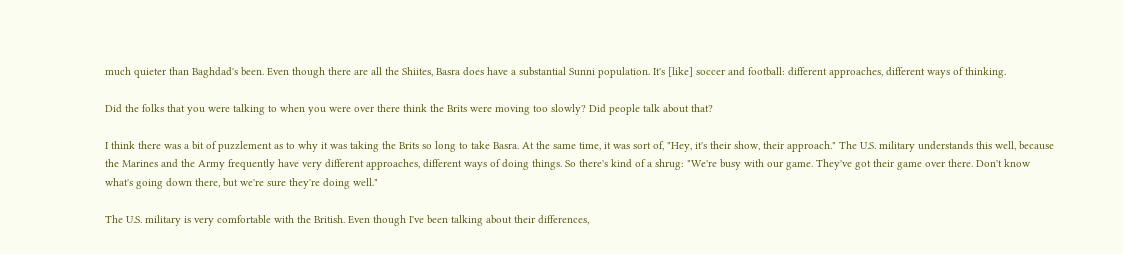much quieter than Baghdad's been. Even though there are all the Shiites, Basra does have a substantial Sunni population. It's [like] soccer and football: different approaches, different ways of thinking.

Did the folks that you were talking to when you were over there think the Brits were moving too slowly? Did people talk about that?

I think there was a bit of puzzlement as to why it was taking the Brits so long to take Basra. At the same time, it was sort of, "Hey, it's their show, their approach." The U.S. military understands this well, because the Marines and the Army frequently have very different approaches, different ways of doing things. So there's kind of a shrug: "We're busy with our game. They've got their game over there. Don't know what's going down there, but we're sure they're doing well."

The U.S. military is very comfortable with the British. Even though I've been talking about their differences,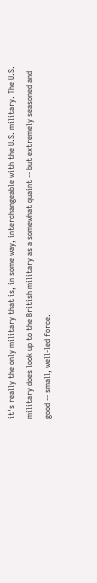it's really the only military that is, in some way, interchangeable with the U.S. military. The U.S. military does look up to the British military as a somewhat quaint -- but extremely seasoned and good -- small, well-led force.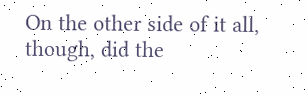On the other side of it all, though, did the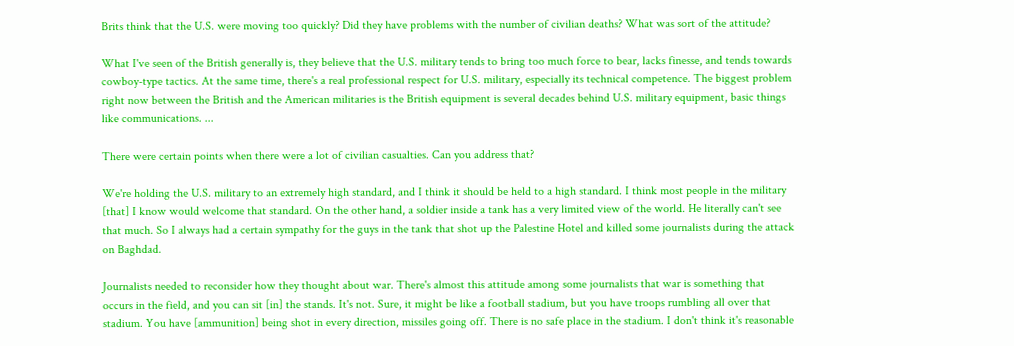Brits think that the U.S. were moving too quickly? Did they have problems with the number of civilian deaths? What was sort of the attitude?

What I've seen of the British generally is, they believe that the U.S. military tends to bring too much force to bear, lacks finesse, and tends towards cowboy-type tactics. At the same time, there's a real professional respect for U.S. military, especially its technical competence. The biggest problem right now between the British and the American militaries is the British equipment is several decades behind U.S. military equipment, basic things like communications. ...

There were certain points when there were a lot of civilian casualties. Can you address that?

We're holding the U.S. military to an extremely high standard, and I think it should be held to a high standard. I think most people in the military [that] I know would welcome that standard. On the other hand, a soldier inside a tank has a very limited view of the world. He literally can't see that much. So I always had a certain sympathy for the guys in the tank that shot up the Palestine Hotel and killed some journalists during the attack on Baghdad.

Journalists needed to reconsider how they thought about war. There's almost this attitude among some journalists that war is something that occurs in the field, and you can sit [in] the stands. It's not. Sure, it might be like a football stadium, but you have troops rumbling all over that stadium. You have [ammunition] being shot in every direction, missiles going off. There is no safe place in the stadium. I don't think it's reasonable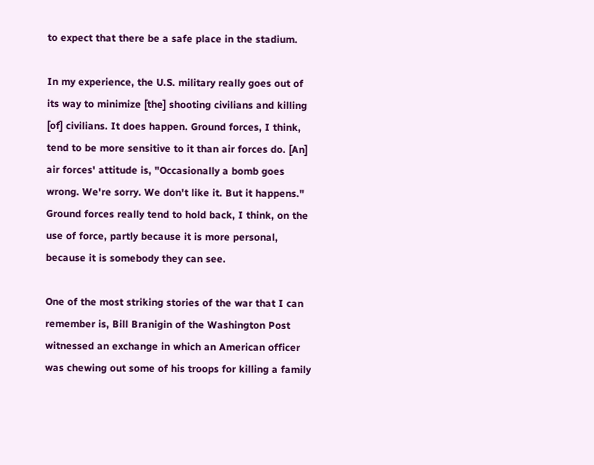to expect that there be a safe place in the stadium.

In my experience, the U.S. military really goes out of its way to minimize [the] shooting civilians and killing [of] civilians. It does happen. Ground forces, I think, tend to be more sensitive to it than air forces do. [An] air forces' attitude is, "Occasionally a bomb goes wrong. We're sorry. We don't like it. But it happens." Ground forces really tend to hold back, I think, on the use of force, partly because it is more personal, because it is somebody they can see.

One of the most striking stories of the war that I can remember is, Bill Branigin of the Washington Post witnessed an exchange in which an American officer was chewing out some of his troops for killing a family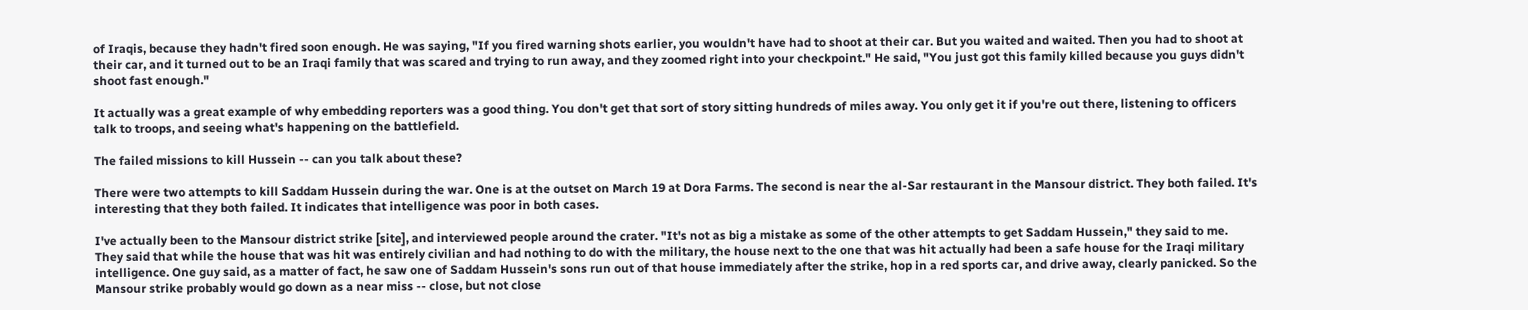of Iraqis, because they hadn't fired soon enough. He was saying, "If you fired warning shots earlier, you wouldn't have had to shoot at their car. But you waited and waited. Then you had to shoot at their car, and it turned out to be an Iraqi family that was scared and trying to run away, and they zoomed right into your checkpoint." He said, "You just got this family killed because you guys didn't shoot fast enough."

It actually was a great example of why embedding reporters was a good thing. You don't get that sort of story sitting hundreds of miles away. You only get it if you're out there, listening to officers talk to troops, and seeing what's happening on the battlefield.

The failed missions to kill Hussein -- can you talk about these?

There were two attempts to kill Saddam Hussein during the war. One is at the outset on March 19 at Dora Farms. The second is near the al-Sar restaurant in the Mansour district. They both failed. It's interesting that they both failed. It indicates that intelligence was poor in both cases.

I've actually been to the Mansour district strike [site], and interviewed people around the crater. "It's not as big a mistake as some of the other attempts to get Saddam Hussein," they said to me. They said that while the house that was hit was entirely civilian and had nothing to do with the military, the house next to the one that was hit actually had been a safe house for the Iraqi military intelligence. One guy said, as a matter of fact, he saw one of Saddam Hussein's sons run out of that house immediately after the strike, hop in a red sports car, and drive away, clearly panicked. So the Mansour strike probably would go down as a near miss -- close, but not close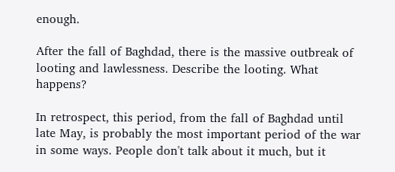enough.

After the fall of Baghdad, there is the massive outbreak of looting and lawlessness. Describe the looting. What happens?

In retrospect, this period, from the fall of Baghdad until late May, is probably the most important period of the war in some ways. People don't talk about it much, but it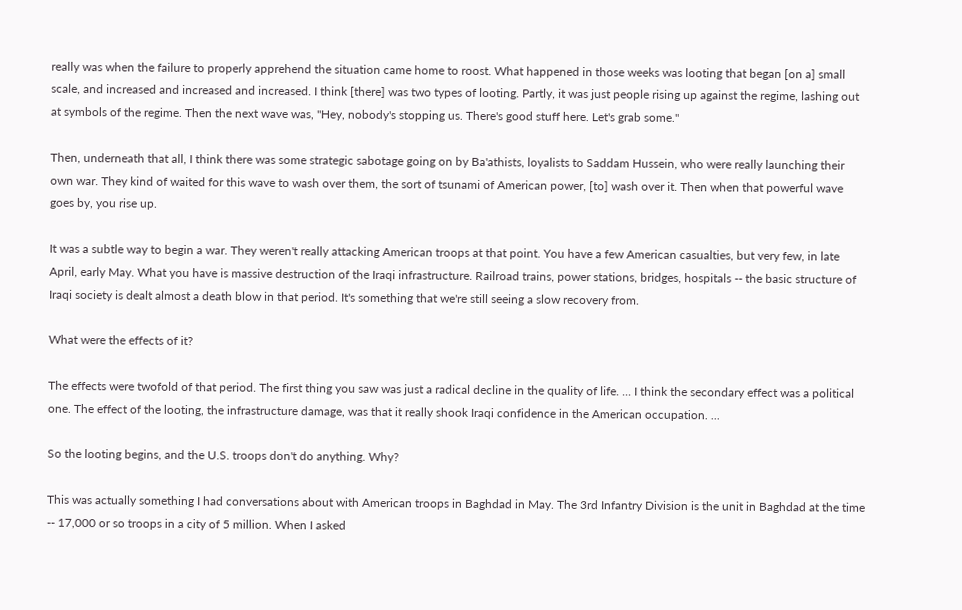really was when the failure to properly apprehend the situation came home to roost. What happened in those weeks was looting that began [on a] small scale, and increased and increased and increased. I think [there] was two types of looting. Partly, it was just people rising up against the regime, lashing out at symbols of the regime. Then the next wave was, "Hey, nobody's stopping us. There's good stuff here. Let's grab some."

Then, underneath that all, I think there was some strategic sabotage going on by Ba'athists, loyalists to Saddam Hussein, who were really launching their own war. They kind of waited for this wave to wash over them, the sort of tsunami of American power, [to] wash over it. Then when that powerful wave goes by, you rise up.

It was a subtle way to begin a war. They weren't really attacking American troops at that point. You have a few American casualties, but very few, in late April, early May. What you have is massive destruction of the Iraqi infrastructure. Railroad trains, power stations, bridges, hospitals -- the basic structure of Iraqi society is dealt almost a death blow in that period. It's something that we're still seeing a slow recovery from.

What were the effects of it?

The effects were twofold of that period. The first thing you saw was just a radical decline in the quality of life. ... I think the secondary effect was a political one. The effect of the looting, the infrastructure damage, was that it really shook Iraqi confidence in the American occupation. ...

So the looting begins, and the U.S. troops don't do anything. Why?

This was actually something I had conversations about with American troops in Baghdad in May. The 3rd Infantry Division is the unit in Baghdad at the time -- 17,000 or so troops in a city of 5 million. When I asked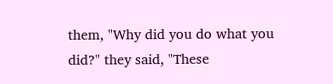them, "Why did you do what you did?" they said, "These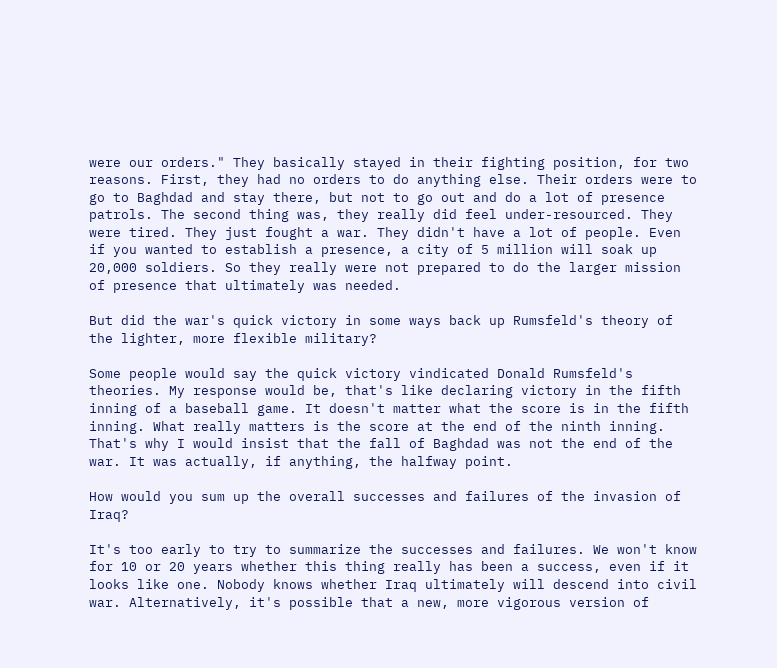were our orders." They basically stayed in their fighting position, for two reasons. First, they had no orders to do anything else. Their orders were to go to Baghdad and stay there, but not to go out and do a lot of presence patrols. The second thing was, they really did feel under-resourced. They were tired. They just fought a war. They didn't have a lot of people. Even if you wanted to establish a presence, a city of 5 million will soak up 20,000 soldiers. So they really were not prepared to do the larger mission of presence that ultimately was needed.

But did the war's quick victory in some ways back up Rumsfeld's theory of the lighter, more flexible military?

Some people would say the quick victory vindicated Donald Rumsfeld's theories. My response would be, that's like declaring victory in the fifth inning of a baseball game. It doesn't matter what the score is in the fifth inning. What really matters is the score at the end of the ninth inning. That's why I would insist that the fall of Baghdad was not the end of the war. It was actually, if anything, the halfway point.

How would you sum up the overall successes and failures of the invasion of Iraq?

It's too early to try to summarize the successes and failures. We won't know for 10 or 20 years whether this thing really has been a success, even if it looks like one. Nobody knows whether Iraq ultimately will descend into civil war. Alternatively, it's possible that a new, more vigorous version of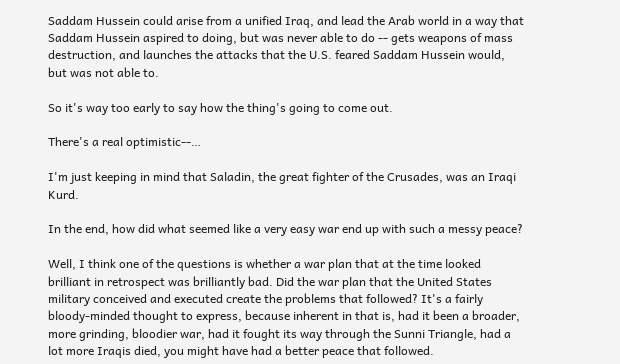Saddam Hussein could arise from a unified Iraq, and lead the Arab world in a way that Saddam Hussein aspired to doing, but was never able to do -- gets weapons of mass destruction, and launches the attacks that the U.S. feared Saddam Hussein would, but was not able to.

So it's way too early to say how the thing's going to come out.

There's a real optimistic--…

I'm just keeping in mind that Saladin, the great fighter of the Crusades, was an Iraqi Kurd.

In the end, how did what seemed like a very easy war end up with such a messy peace?

Well, I think one of the questions is whether a war plan that at the time looked brilliant in retrospect was brilliantly bad. Did the war plan that the United States military conceived and executed create the problems that followed? It's a fairly bloody-minded thought to express, because inherent in that is, had it been a broader, more grinding, bloodier war, had it fought its way through the Sunni Triangle, had a lot more Iraqis died, you might have had a better peace that followed.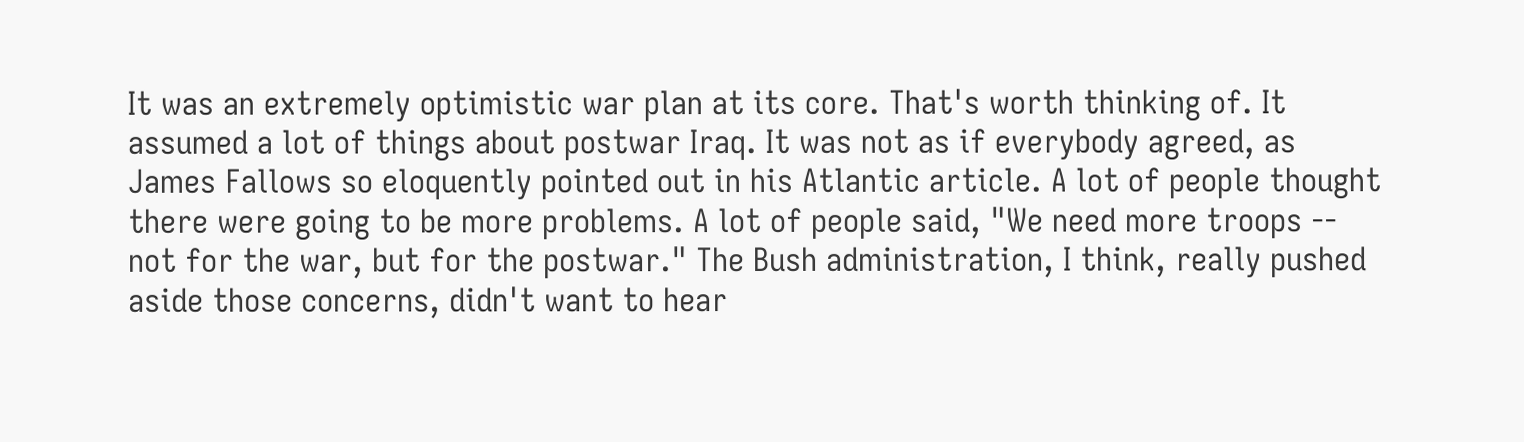It was an extremely optimistic war plan at its core. That's worth thinking of. It assumed a lot of things about postwar Iraq. It was not as if everybody agreed, as James Fallows so eloquently pointed out in his Atlantic article. A lot of people thought there were going to be more problems. A lot of people said, "We need more troops -- not for the war, but for the postwar." The Bush administration, I think, really pushed aside those concerns, didn't want to hear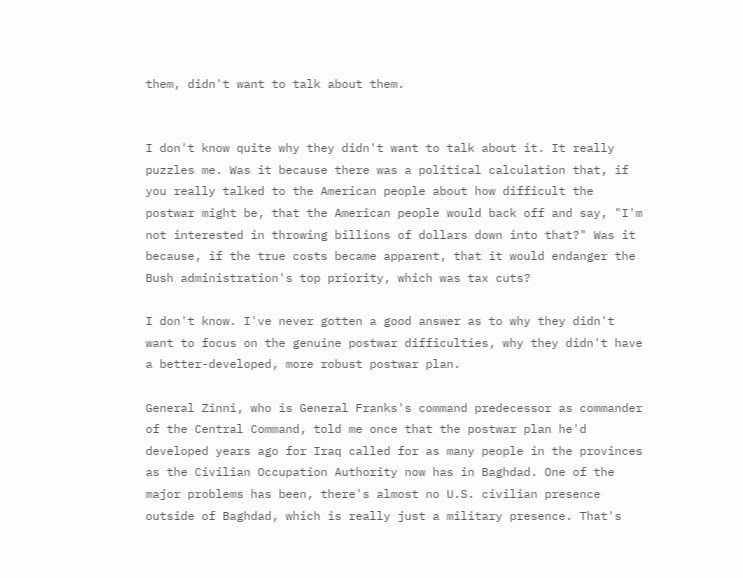them, didn't want to talk about them.


I don't know quite why they didn't want to talk about it. It really puzzles me. Was it because there was a political calculation that, if you really talked to the American people about how difficult the postwar might be, that the American people would back off and say, "I'm not interested in throwing billions of dollars down into that?" Was it because, if the true costs became apparent, that it would endanger the Bush administration's top priority, which was tax cuts?

I don't know. I've never gotten a good answer as to why they didn't want to focus on the genuine postwar difficulties, why they didn't have a better-developed, more robust postwar plan.

General Zinni, who is General Franks's command predecessor as commander of the Central Command, told me once that the postwar plan he'd developed years ago for Iraq called for as many people in the provinces as the Civilian Occupation Authority now has in Baghdad. One of the major problems has been, there's almost no U.S. civilian presence outside of Baghdad, which is really just a military presence. That's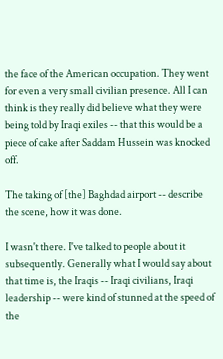the face of the American occupation. They went for even a very small civilian presence. All I can think is they really did believe what they were being told by Iraqi exiles -- that this would be a piece of cake after Saddam Hussein was knocked off.

The taking of [the] Baghdad airport -- describe the scene, how it was done.

I wasn't there. I've talked to people about it subsequently. Generally what I would say about that time is, the Iraqis -- Iraqi civilians, Iraqi leadership -- were kind of stunned at the speed of the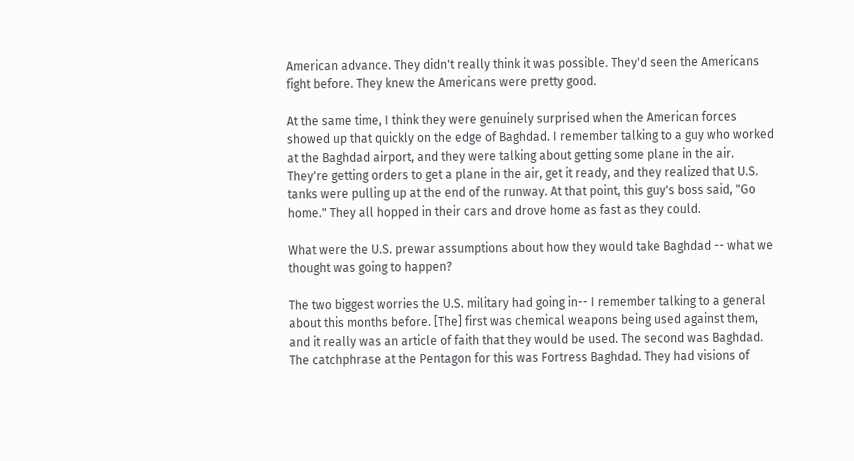American advance. They didn't really think it was possible. They'd seen the Americans fight before. They knew the Americans were pretty good.

At the same time, I think they were genuinely surprised when the American forces showed up that quickly on the edge of Baghdad. I remember talking to a guy who worked at the Baghdad airport, and they were talking about getting some plane in the air. They're getting orders to get a plane in the air, get it ready, and they realized that U.S. tanks were pulling up at the end of the runway. At that point, this guy's boss said, "Go home." They all hopped in their cars and drove home as fast as they could.

What were the U.S. prewar assumptions about how they would take Baghdad -- what we thought was going to happen?

The two biggest worries the U.S. military had going in-- I remember talking to a general about this months before. [The] first was chemical weapons being used against them, and it really was an article of faith that they would be used. The second was Baghdad. The catchphrase at the Pentagon for this was Fortress Baghdad. They had visions of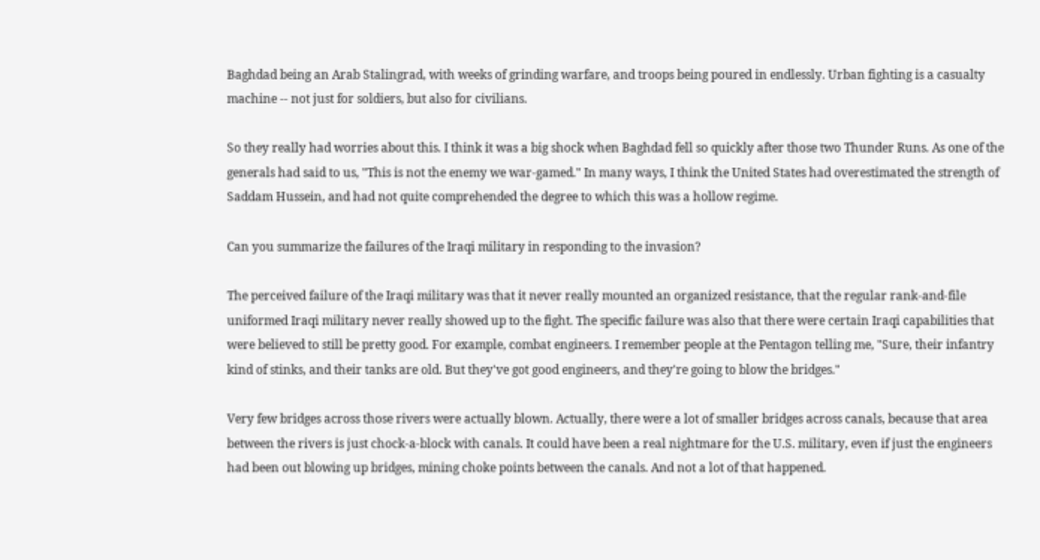Baghdad being an Arab Stalingrad, with weeks of grinding warfare, and troops being poured in endlessly. Urban fighting is a casualty machine -- not just for soldiers, but also for civilians.

So they really had worries about this. I think it was a big shock when Baghdad fell so quickly after those two Thunder Runs. As one of the generals had said to us, "This is not the enemy we war-gamed." In many ways, I think the United States had overestimated the strength of Saddam Hussein, and had not quite comprehended the degree to which this was a hollow regime.

Can you summarize the failures of the Iraqi military in responding to the invasion?

The perceived failure of the Iraqi military was that it never really mounted an organized resistance, that the regular rank-and-file uniformed Iraqi military never really showed up to the fight. The specific failure was also that there were certain Iraqi capabilities that were believed to still be pretty good. For example, combat engineers. I remember people at the Pentagon telling me, "Sure, their infantry kind of stinks, and their tanks are old. But they've got good engineers, and they're going to blow the bridges."

Very few bridges across those rivers were actually blown. Actually, there were a lot of smaller bridges across canals, because that area between the rivers is just chock-a-block with canals. It could have been a real nightmare for the U.S. military, even if just the engineers had been out blowing up bridges, mining choke points between the canals. And not a lot of that happened.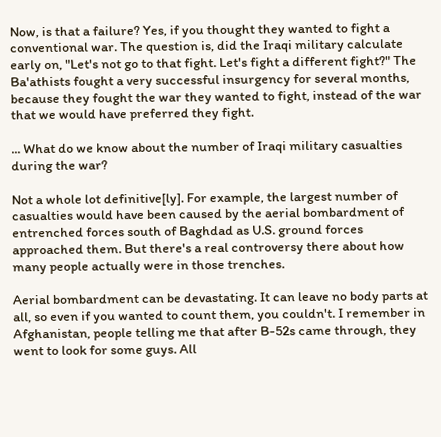Now, is that a failure? Yes, if you thought they wanted to fight a conventional war. The question is, did the Iraqi military calculate early on, "Let's not go to that fight. Let's fight a different fight?" The Ba'athists fought a very successful insurgency for several months, because they fought the war they wanted to fight, instead of the war that we would have preferred they fight.

... What do we know about the number of Iraqi military casualties during the war?

Not a whole lot definitive[ly]. For example, the largest number of casualties would have been caused by the aerial bombardment of entrenched forces south of Baghdad as U.S. ground forces approached them. But there's a real controversy there about how many people actually were in those trenches.

Aerial bombardment can be devastating. It can leave no body parts at all, so even if you wanted to count them, you couldn't. I remember in Afghanistan, people telling me that after B-52s came through, they went to look for some guys. All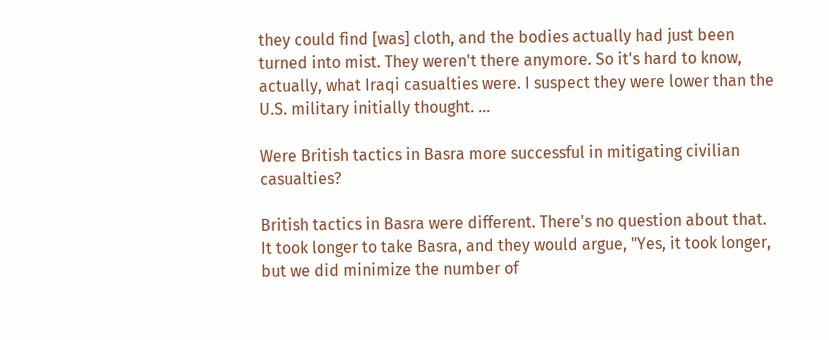they could find [was] cloth, and the bodies actually had just been turned into mist. They weren't there anymore. So it's hard to know, actually, what Iraqi casualties were. I suspect they were lower than the U.S. military initially thought. ...

Were British tactics in Basra more successful in mitigating civilian casualties?

British tactics in Basra were different. There's no question about that. It took longer to take Basra, and they would argue, "Yes, it took longer, but we did minimize the number of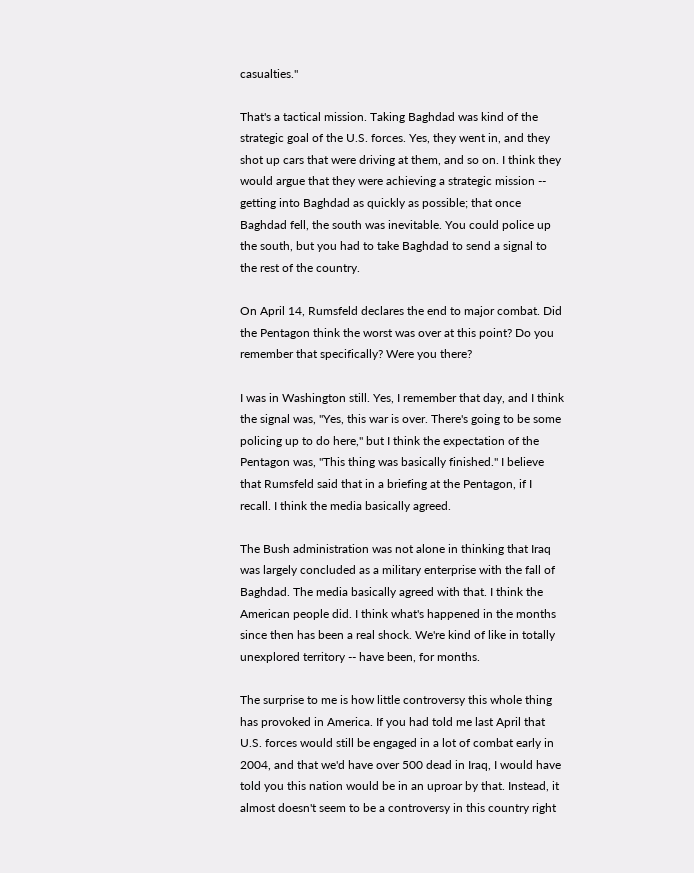casualties."

That's a tactical mission. Taking Baghdad was kind of the strategic goal of the U.S. forces. Yes, they went in, and they shot up cars that were driving at them, and so on. I think they would argue that they were achieving a strategic mission -- getting into Baghdad as quickly as possible; that once Baghdad fell, the south was inevitable. You could police up the south, but you had to take Baghdad to send a signal to the rest of the country.

On April 14, Rumsfeld declares the end to major combat. Did the Pentagon think the worst was over at this point? Do you remember that specifically? Were you there?

I was in Washington still. Yes, I remember that day, and I think the signal was, "Yes, this war is over. There's going to be some policing up to do here," but I think the expectation of the Pentagon was, "This thing was basically finished." I believe that Rumsfeld said that in a briefing at the Pentagon, if I recall. I think the media basically agreed.

The Bush administration was not alone in thinking that Iraq was largely concluded as a military enterprise with the fall of Baghdad. The media basically agreed with that. I think the American people did. I think what's happened in the months since then has been a real shock. We're kind of like in totally unexplored territory -- have been, for months.

The surprise to me is how little controversy this whole thing has provoked in America. If you had told me last April that U.S. forces would still be engaged in a lot of combat early in 2004, and that we'd have over 500 dead in Iraq, I would have told you this nation would be in an uproar by that. Instead, it almost doesn't seem to be a controversy in this country right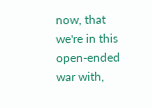now, that we're in this open-ended war with,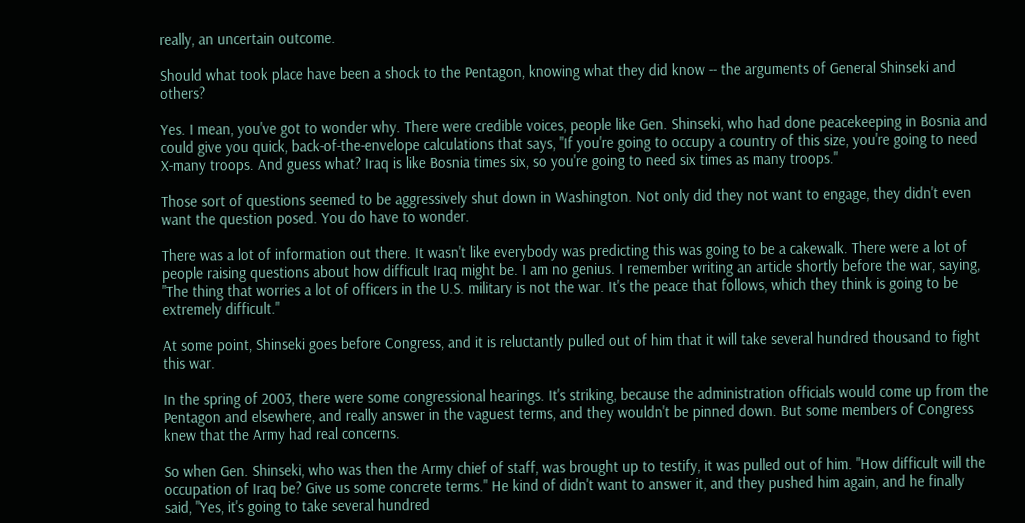really, an uncertain outcome.

Should what took place have been a shock to the Pentagon, knowing what they did know -- the arguments of General Shinseki and others?

Yes. I mean, you've got to wonder why. There were credible voices, people like Gen. Shinseki, who had done peacekeeping in Bosnia and could give you quick, back-of-the-envelope calculations that says, "If you're going to occupy a country of this size, you're going to need X-many troops. And guess what? Iraq is like Bosnia times six, so you're going to need six times as many troops."

Those sort of questions seemed to be aggressively shut down in Washington. Not only did they not want to engage, they didn't even want the question posed. You do have to wonder.

There was a lot of information out there. It wasn't like everybody was predicting this was going to be a cakewalk. There were a lot of people raising questions about how difficult Iraq might be. I am no genius. I remember writing an article shortly before the war, saying, "The thing that worries a lot of officers in the U.S. military is not the war. It's the peace that follows, which they think is going to be extremely difficult."

At some point, Shinseki goes before Congress, and it is reluctantly pulled out of him that it will take several hundred thousand to fight this war.

In the spring of 2003, there were some congressional hearings. It's striking, because the administration officials would come up from the Pentagon and elsewhere, and really answer in the vaguest terms, and they wouldn't be pinned down. But some members of Congress knew that the Army had real concerns.

So when Gen. Shinseki, who was then the Army chief of staff, was brought up to testify, it was pulled out of him. "How difficult will the occupation of Iraq be? Give us some concrete terms." He kind of didn't want to answer it, and they pushed him again, and he finally said, "Yes, it's going to take several hundred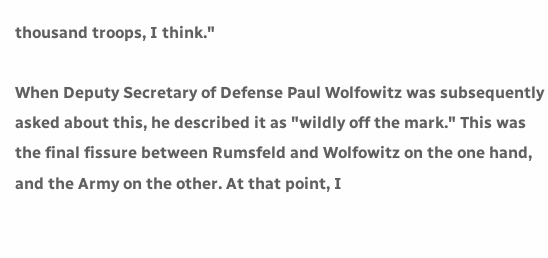thousand troops, I think."

When Deputy Secretary of Defense Paul Wolfowitz was subsequently asked about this, he described it as "wildly off the mark." This was the final fissure between Rumsfeld and Wolfowitz on the one hand, and the Army on the other. At that point, I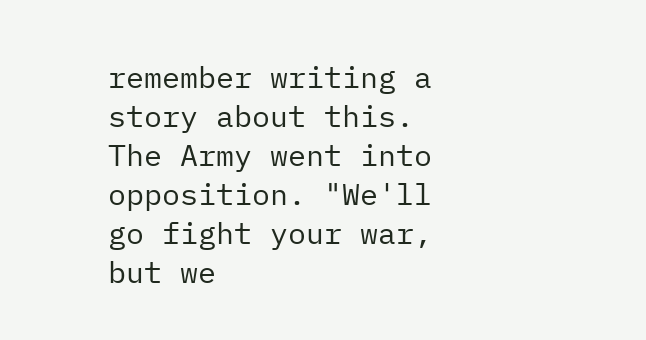remember writing a story about this. The Army went into opposition. "We'll go fight your war, but we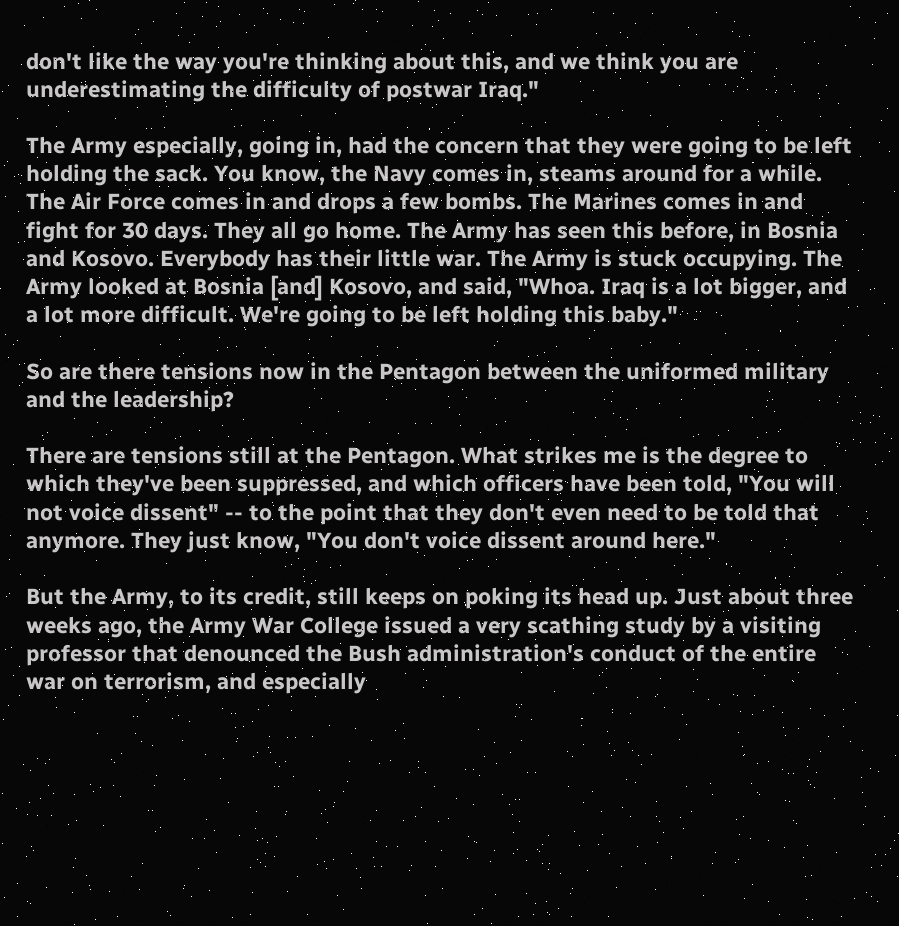don't like the way you're thinking about this, and we think you are underestimating the difficulty of postwar Iraq."

The Army especially, going in, had the concern that they were going to be left holding the sack. You know, the Navy comes in, steams around for a while. The Air Force comes in and drops a few bombs. The Marines comes in and fight for 30 days. They all go home. The Army has seen this before, in Bosnia and Kosovo. Everybody has their little war. The Army is stuck occupying. The Army looked at Bosnia [and] Kosovo, and said, "Whoa. Iraq is a lot bigger, and a lot more difficult. We're going to be left holding this baby."

So are there tensions now in the Pentagon between the uniformed military and the leadership?

There are tensions still at the Pentagon. What strikes me is the degree to which they've been suppressed, and which officers have been told, "You will not voice dissent" -- to the point that they don't even need to be told that anymore. They just know, "You don't voice dissent around here."

But the Army, to its credit, still keeps on poking its head up. Just about three weeks ago, the Army War College issued a very scathing study by a visiting professor that denounced the Bush administration's conduct of the entire war on terrorism, and especially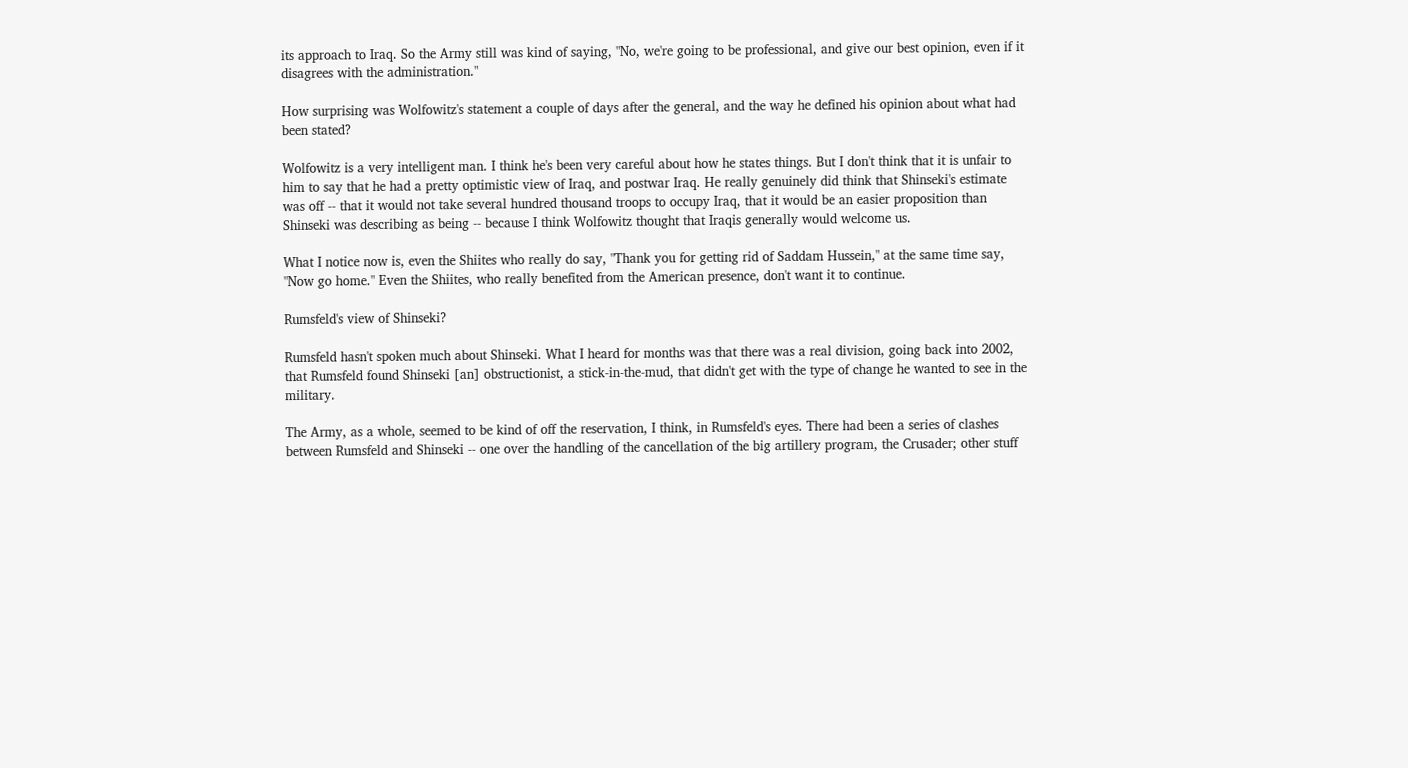its approach to Iraq. So the Army still was kind of saying, "No, we're going to be professional, and give our best opinion, even if it disagrees with the administration."

How surprising was Wolfowitz's statement a couple of days after the general, and the way he defined his opinion about what had been stated?

Wolfowitz is a very intelligent man. I think he's been very careful about how he states things. But I don't think that it is unfair to him to say that he had a pretty optimistic view of Iraq, and postwar Iraq. He really genuinely did think that Shinseki's estimate was off -- that it would not take several hundred thousand troops to occupy Iraq, that it would be an easier proposition than Shinseki was describing as being -- because I think Wolfowitz thought that Iraqis generally would welcome us.

What I notice now is, even the Shiites who really do say, "Thank you for getting rid of Saddam Hussein," at the same time say, "Now go home." Even the Shiites, who really benefited from the American presence, don't want it to continue.

Rumsfeld's view of Shinseki?

Rumsfeld hasn't spoken much about Shinseki. What I heard for months was that there was a real division, going back into 2002, that Rumsfeld found Shinseki [an] obstructionist, a stick-in-the-mud, that didn't get with the type of change he wanted to see in the military.

The Army, as a whole, seemed to be kind of off the reservation, I think, in Rumsfeld's eyes. There had been a series of clashes between Rumsfeld and Shinseki -- one over the handling of the cancellation of the big artillery program, the Crusader; other stuff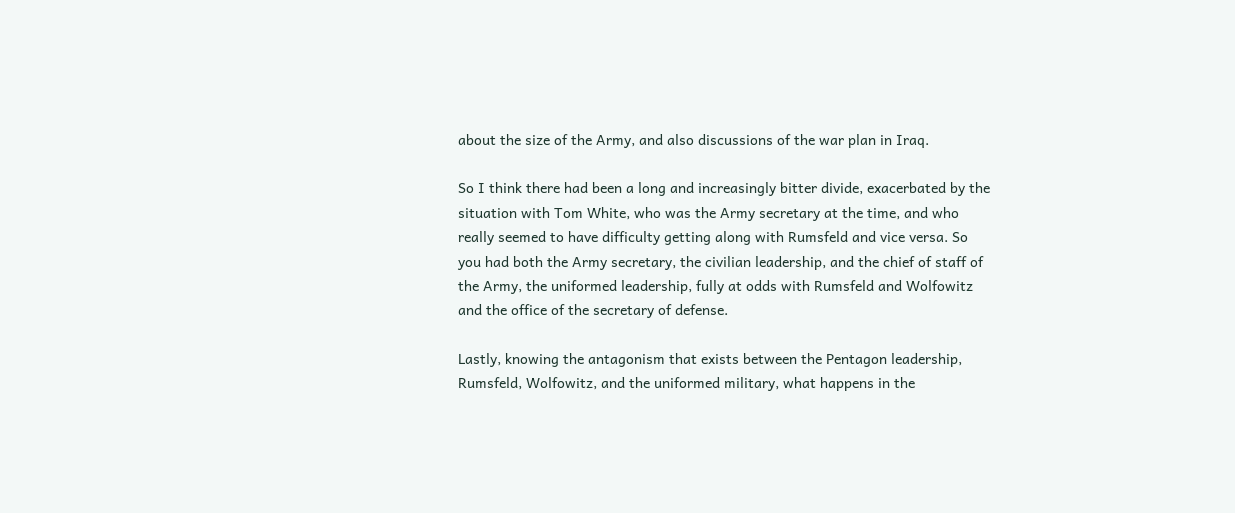about the size of the Army, and also discussions of the war plan in Iraq.

So I think there had been a long and increasingly bitter divide, exacerbated by the situation with Tom White, who was the Army secretary at the time, and who really seemed to have difficulty getting along with Rumsfeld and vice versa. So you had both the Army secretary, the civilian leadership, and the chief of staff of the Army, the uniformed leadership, fully at odds with Rumsfeld and Wolfowitz and the office of the secretary of defense.

Lastly, knowing the antagonism that exists between the Pentagon leadership, Rumsfeld, Wolfowitz, and the uniformed military, what happens in the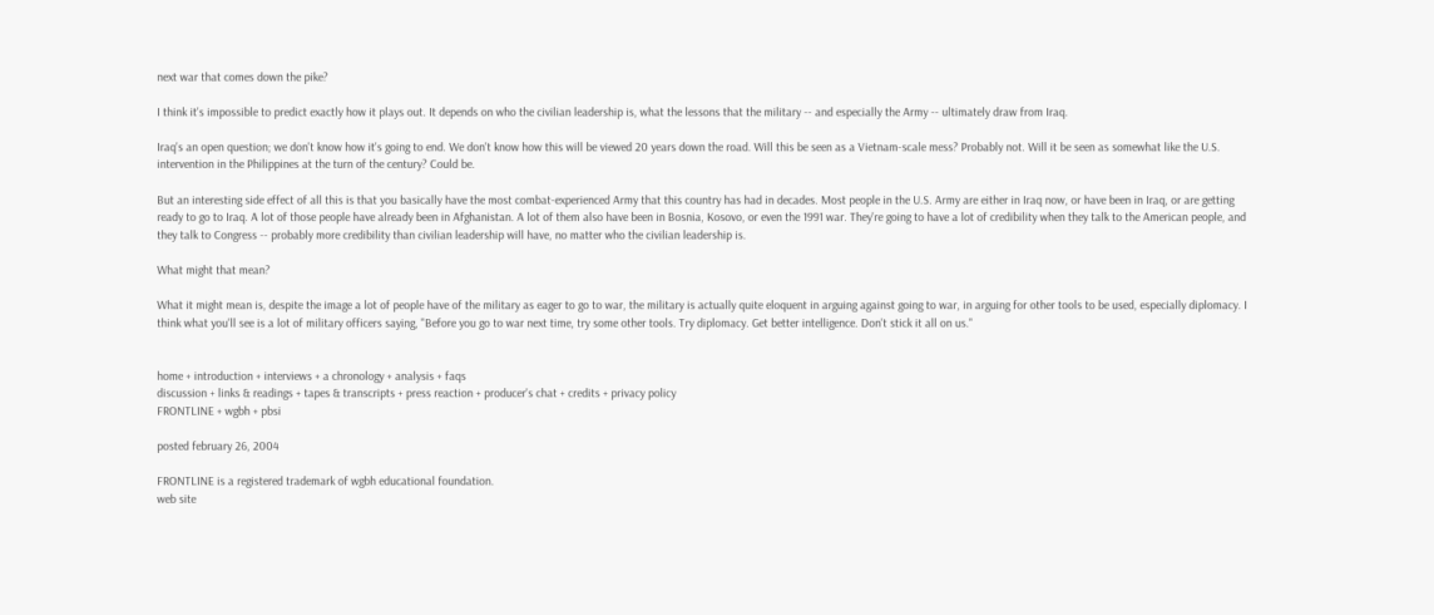next war that comes down the pike?

I think it's impossible to predict exactly how it plays out. It depends on who the civilian leadership is, what the lessons that the military -- and especially the Army -- ultimately draw from Iraq.

Iraq's an open question; we don't know how it's going to end. We don't know how this will be viewed 20 years down the road. Will this be seen as a Vietnam-scale mess? Probably not. Will it be seen as somewhat like the U.S. intervention in the Philippines at the turn of the century? Could be.

But an interesting side effect of all this is that you basically have the most combat-experienced Army that this country has had in decades. Most people in the U.S. Army are either in Iraq now, or have been in Iraq, or are getting ready to go to Iraq. A lot of those people have already been in Afghanistan. A lot of them also have been in Bosnia, Kosovo, or even the 1991 war. They're going to have a lot of credibility when they talk to the American people, and they talk to Congress -- probably more credibility than civilian leadership will have, no matter who the civilian leadership is.

What might that mean?

What it might mean is, despite the image a lot of people have of the military as eager to go to war, the military is actually quite eloquent in arguing against going to war, in arguing for other tools to be used, especially diplomacy. I think what you'll see is a lot of military officers saying, "Before you go to war next time, try some other tools. Try diplomacy. Get better intelligence. Don't stick it all on us."


home + introduction + interviews + a chronology + analysis + faqs
discussion + links & readings + tapes & transcripts + press reaction + producer's chat + credits + privacy policy
FRONTLINE + wgbh + pbsi

posted february 26, 2004

FRONTLINE is a registered trademark of wgbh educational foundation.
web site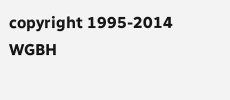copyright 1995-2014 WGBH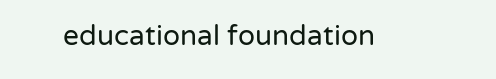educational foundation